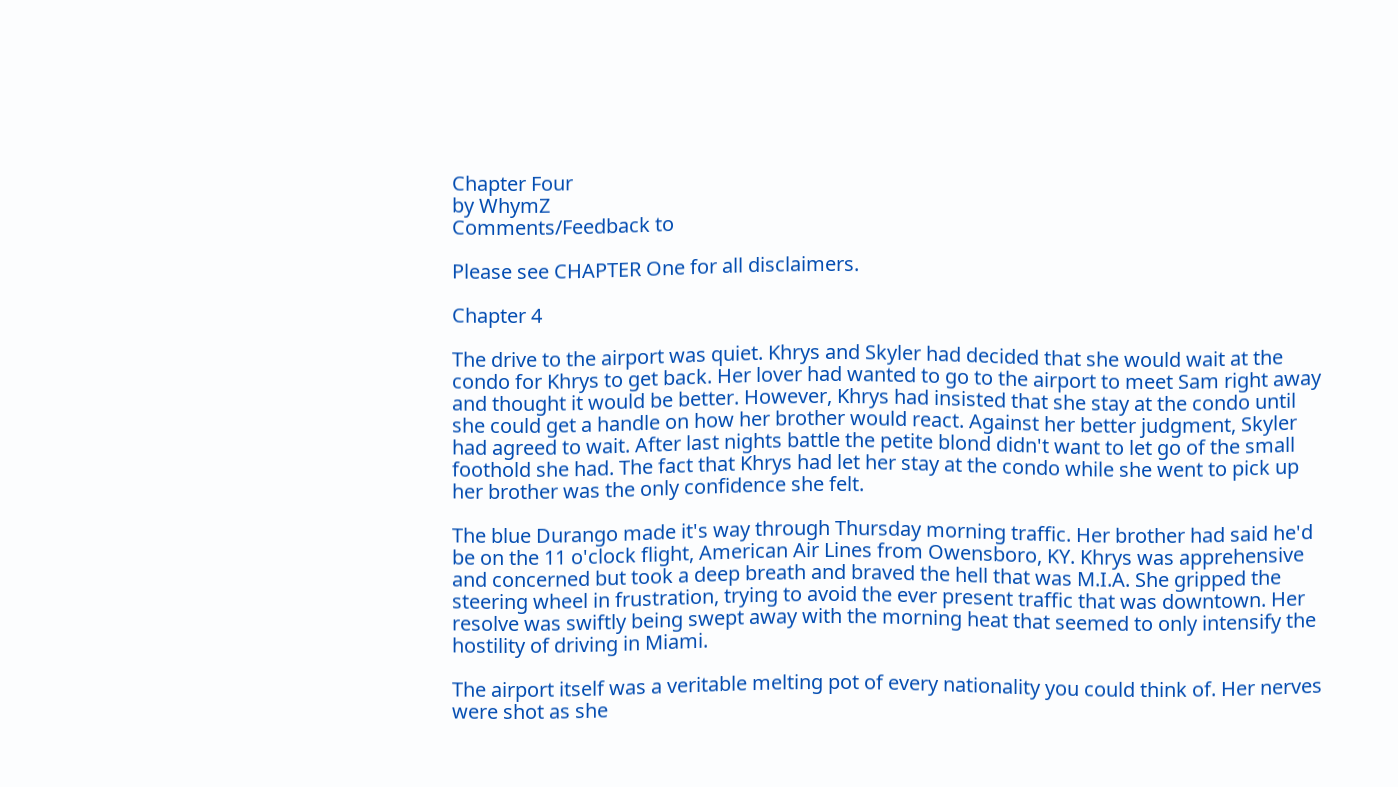Chapter Four
by WhymZ
Comments/Feedback to

Please see CHAPTER One for all disclaimers.

Chapter 4

The drive to the airport was quiet. Khrys and Skyler had decided that she would wait at the condo for Khrys to get back. Her lover had wanted to go to the airport to meet Sam right away and thought it would be better. However, Khrys had insisted that she stay at the condo until she could get a handle on how her brother would react. Against her better judgment, Skyler had agreed to wait. After last nights battle the petite blond didn't want to let go of the small foothold she had. The fact that Khrys had let her stay at the condo while she went to pick up her brother was the only confidence she felt.

The blue Durango made it's way through Thursday morning traffic. Her brother had said he'd be on the 11 o'clock flight, American Air Lines from Owensboro, KY. Khrys was apprehensive and concerned but took a deep breath and braved the hell that was M.I.A. She gripped the steering wheel in frustration, trying to avoid the ever present traffic that was downtown. Her resolve was swiftly being swept away with the morning heat that seemed to only intensify the hostility of driving in Miami.

The airport itself was a veritable melting pot of every nationality you could think of. Her nerves were shot as she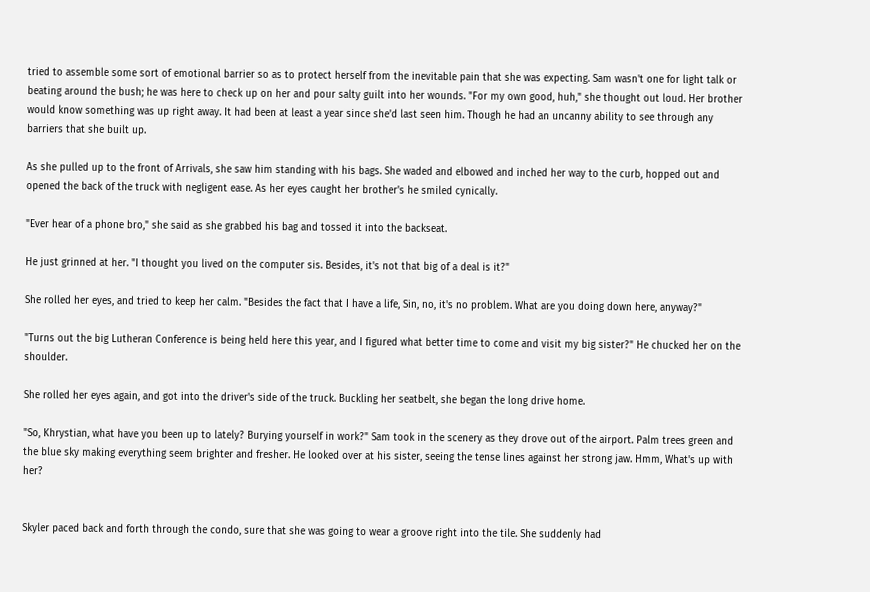tried to assemble some sort of emotional barrier so as to protect herself from the inevitable pain that she was expecting. Sam wasn't one for light talk or beating around the bush; he was here to check up on her and pour salty guilt into her wounds. "For my own good, huh," she thought out loud. Her brother would know something was up right away. It had been at least a year since she'd last seen him. Though he had an uncanny ability to see through any barriers that she built up.

As she pulled up to the front of Arrivals, she saw him standing with his bags. She waded and elbowed and inched her way to the curb, hopped out and opened the back of the truck with negligent ease. As her eyes caught her brother's he smiled cynically.

"Ever hear of a phone bro," she said as she grabbed his bag and tossed it into the backseat.

He just grinned at her. "I thought you lived on the computer sis. Besides, it's not that big of a deal is it?"

She rolled her eyes, and tried to keep her calm. "Besides the fact that I have a life, Sin, no, it's no problem. What are you doing down here, anyway?"

"Turns out the big Lutheran Conference is being held here this year, and I figured what better time to come and visit my big sister?" He chucked her on the shoulder.

She rolled her eyes again, and got into the driver's side of the truck. Buckling her seatbelt, she began the long drive home.

"So, Khrystian, what have you been up to lately? Burying yourself in work?" Sam took in the scenery as they drove out of the airport. Palm trees green and the blue sky making everything seem brighter and fresher. He looked over at his sister, seeing the tense lines against her strong jaw. Hmm, What's up with her?


Skyler paced back and forth through the condo, sure that she was going to wear a groove right into the tile. She suddenly had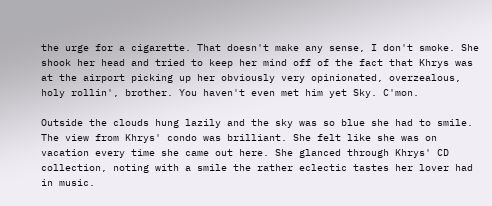the urge for a cigarette. That doesn't make any sense, I don't smoke. She shook her head and tried to keep her mind off of the fact that Khrys was at the airport picking up her obviously very opinionated, overzealous, holy rollin', brother. You haven't even met him yet Sky. C'mon.

Outside the clouds hung lazily and the sky was so blue she had to smile. The view from Khrys' condo was brilliant. She felt like she was on vacation every time she came out here. She glanced through Khrys' CD collection, noting with a smile the rather eclectic tastes her lover had in music.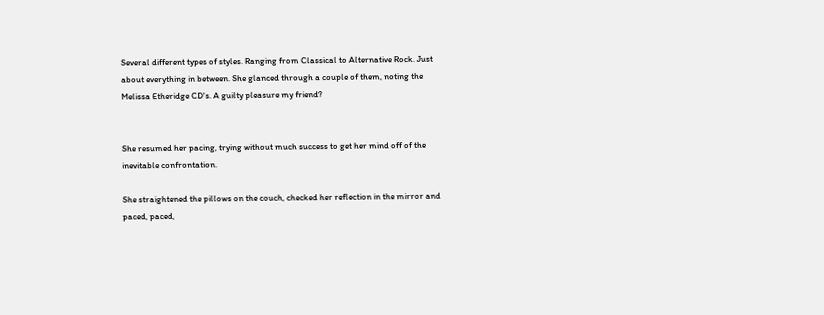Several different types of styles. Ranging from Classical to Alternative Rock. Just about everything in between. She glanced through a couple of them, noting the Melissa Etheridge CD's. A guilty pleasure my friend?


She resumed her pacing, trying without much success to get her mind off of the inevitable confrontation.

She straightened the pillows on the couch, checked her reflection in the mirror and paced, paced,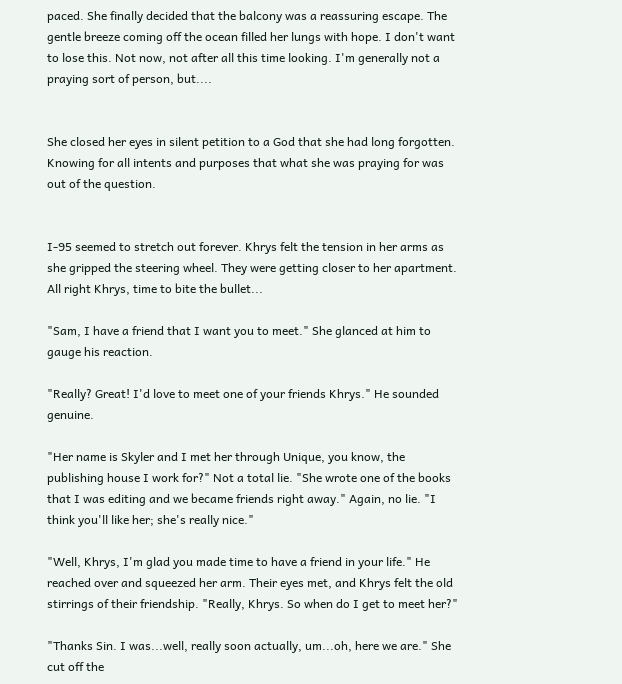paced. She finally decided that the balcony was a reassuring escape. The gentle breeze coming off the ocean filled her lungs with hope. I don't want to lose this. Not now, not after all this time looking. I'm generally not a praying sort of person, but....


She closed her eyes in silent petition to a God that she had long forgotten. Knowing for all intents and purposes that what she was praying for was out of the question.


I-95 seemed to stretch out forever. Khrys felt the tension in her arms as she gripped the steering wheel. They were getting closer to her apartment. All right Khrys, time to bite the bullet...

"Sam, I have a friend that I want you to meet." She glanced at him to gauge his reaction.

"Really? Great! I'd love to meet one of your friends Khrys." He sounded genuine.

"Her name is Skyler and I met her through Unique, you know, the publishing house I work for?" Not a total lie. "She wrote one of the books that I was editing and we became friends right away." Again, no lie. "I think you'll like her; she's really nice."

"Well, Khrys, I'm glad you made time to have a friend in your life." He reached over and squeezed her arm. Their eyes met, and Khrys felt the old stirrings of their friendship. "Really, Khrys. So when do I get to meet her?"

"Thanks Sin. I was...well, really soon actually, um...oh, here we are." She cut off the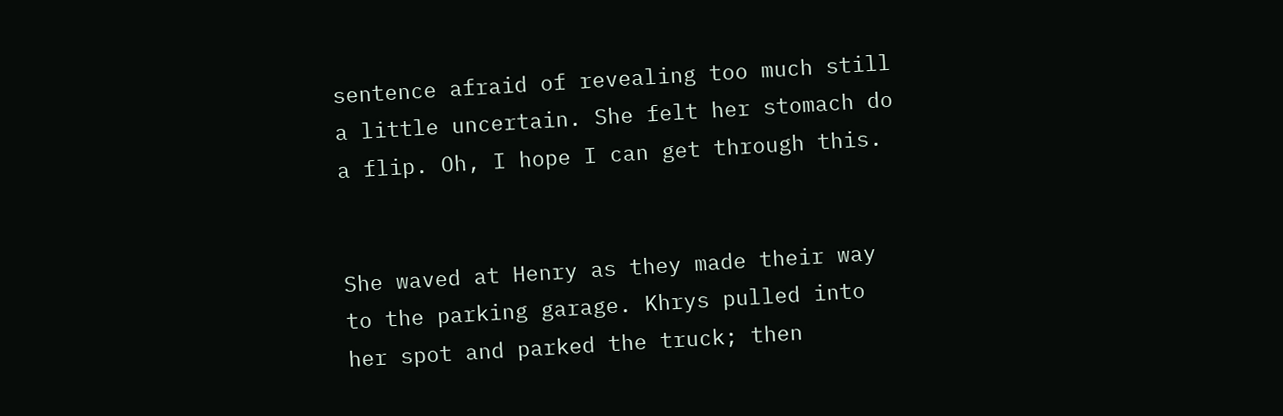sentence afraid of revealing too much still a little uncertain. She felt her stomach do a flip. Oh, I hope I can get through this.


She waved at Henry as they made their way to the parking garage. Khrys pulled into her spot and parked the truck; then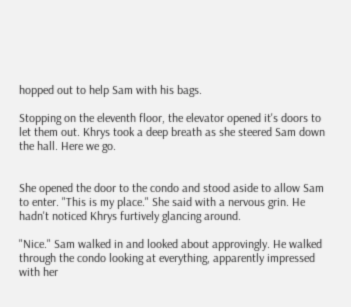hopped out to help Sam with his bags.

Stopping on the eleventh floor, the elevator opened it's doors to let them out. Khrys took a deep breath as she steered Sam down the hall. Here we go.


She opened the door to the condo and stood aside to allow Sam to enter. "This is my place." She said with a nervous grin. He hadn't noticed Khrys furtively glancing around.

"Nice." Sam walked in and looked about approvingly. He walked through the condo looking at everything, apparently impressed with her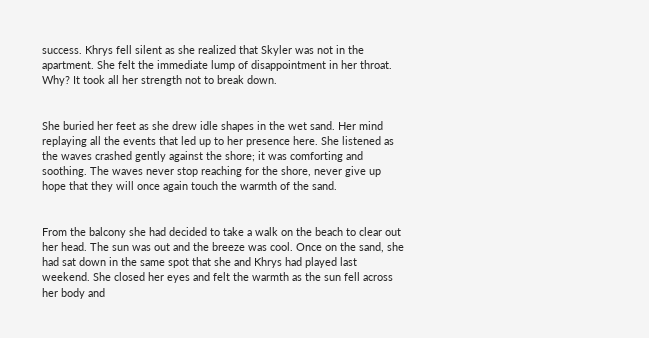success. Khrys fell silent as she realized that Skyler was not in the apartment. She felt the immediate lump of disappointment in her throat. Why? It took all her strength not to break down.


She buried her feet as she drew idle shapes in the wet sand. Her mind replaying all the events that led up to her presence here. She listened as the waves crashed gently against the shore; it was comforting and soothing. The waves never stop reaching for the shore, never give up hope that they will once again touch the warmth of the sand.


From the balcony she had decided to take a walk on the beach to clear out her head. The sun was out and the breeze was cool. Once on the sand, she had sat down in the same spot that she and Khrys had played last weekend. She closed her eyes and felt the warmth as the sun fell across her body and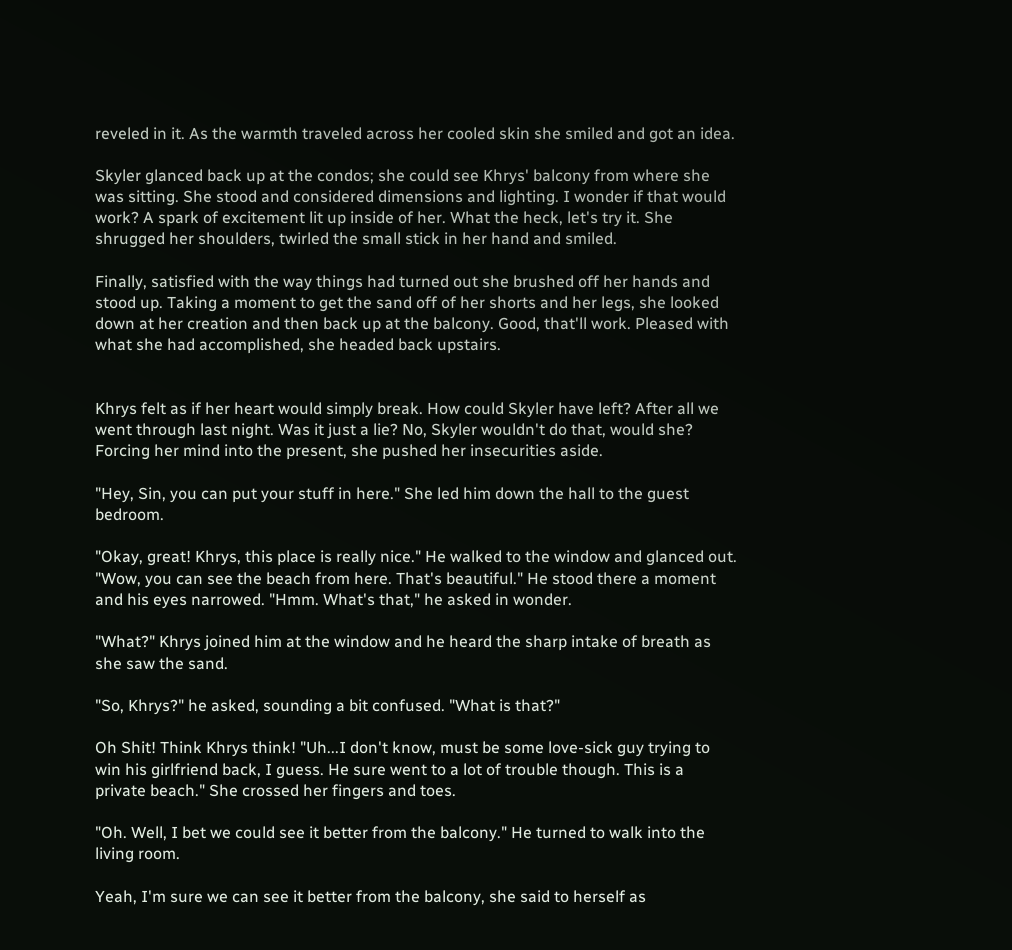reveled in it. As the warmth traveled across her cooled skin she smiled and got an idea.

Skyler glanced back up at the condos; she could see Khrys' balcony from where she was sitting. She stood and considered dimensions and lighting. I wonder if that would work? A spark of excitement lit up inside of her. What the heck, let's try it. She shrugged her shoulders, twirled the small stick in her hand and smiled.

Finally, satisfied with the way things had turned out she brushed off her hands and stood up. Taking a moment to get the sand off of her shorts and her legs, she looked down at her creation and then back up at the balcony. Good, that'll work. Pleased with what she had accomplished, she headed back upstairs.


Khrys felt as if her heart would simply break. How could Skyler have left? After all we went through last night. Was it just a lie? No, Skyler wouldn't do that, would she? Forcing her mind into the present, she pushed her insecurities aside.

"Hey, Sin, you can put your stuff in here." She led him down the hall to the guest bedroom.

"Okay, great! Khrys, this place is really nice." He walked to the window and glanced out. "Wow, you can see the beach from here. That's beautiful." He stood there a moment and his eyes narrowed. "Hmm. What's that," he asked in wonder.

"What?" Khrys joined him at the window and he heard the sharp intake of breath as she saw the sand.

"So, Khrys?" he asked, sounding a bit confused. "What is that?"

Oh Shit! Think Khrys think! "Uh...I don't know, must be some love-sick guy trying to win his girlfriend back, I guess. He sure went to a lot of trouble though. This is a private beach." She crossed her fingers and toes.

"Oh. Well, I bet we could see it better from the balcony." He turned to walk into the living room.

Yeah, I'm sure we can see it better from the balcony, she said to herself as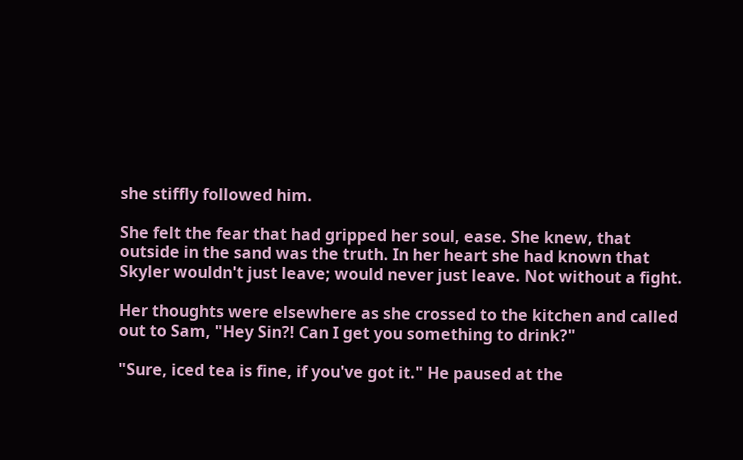she stiffly followed him.

She felt the fear that had gripped her soul, ease. She knew, that outside in the sand was the truth. In her heart she had known that Skyler wouldn't just leave; would never just leave. Not without a fight.

Her thoughts were elsewhere as she crossed to the kitchen and called out to Sam, "Hey Sin?! Can I get you something to drink?"

"Sure, iced tea is fine, if you've got it." He paused at the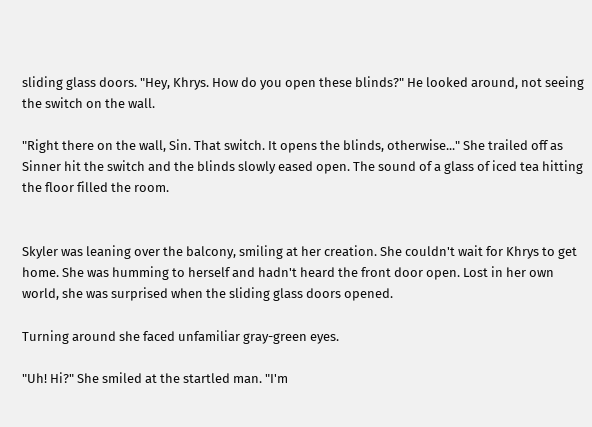sliding glass doors. "Hey, Khrys. How do you open these blinds?" He looked around, not seeing the switch on the wall.

"Right there on the wall, Sin. That switch. It opens the blinds, otherwise..." She trailed off as Sinner hit the switch and the blinds slowly eased open. The sound of a glass of iced tea hitting the floor filled the room.


Skyler was leaning over the balcony, smiling at her creation. She couldn't wait for Khrys to get home. She was humming to herself and hadn't heard the front door open. Lost in her own world, she was surprised when the sliding glass doors opened.

Turning around she faced unfamiliar gray-green eyes.

"Uh! Hi?" She smiled at the startled man. "I'm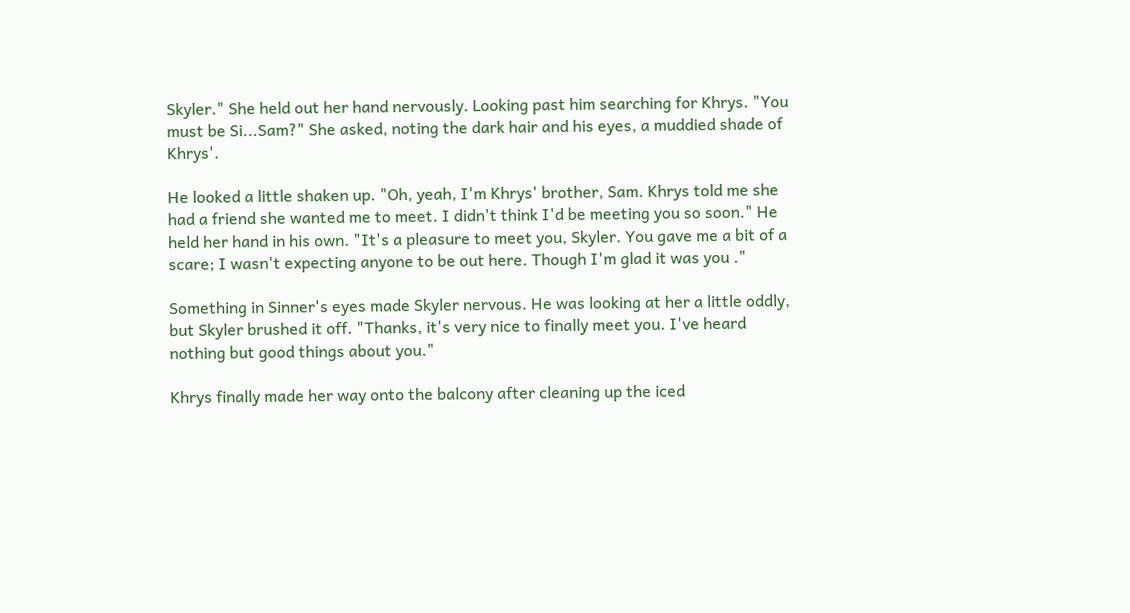Skyler." She held out her hand nervously. Looking past him searching for Khrys. "You must be Si...Sam?" She asked, noting the dark hair and his eyes, a muddied shade of Khrys'.

He looked a little shaken up. "Oh, yeah, I'm Khrys' brother, Sam. Khrys told me she had a friend she wanted me to meet. I didn't think I'd be meeting you so soon." He held her hand in his own. "It's a pleasure to meet you, Skyler. You gave me a bit of a scare; I wasn't expecting anyone to be out here. Though I'm glad it was you ."

Something in Sinner's eyes made Skyler nervous. He was looking at her a little oddly, but Skyler brushed it off. "Thanks, it's very nice to finally meet you. I've heard nothing but good things about you."

Khrys finally made her way onto the balcony after cleaning up the iced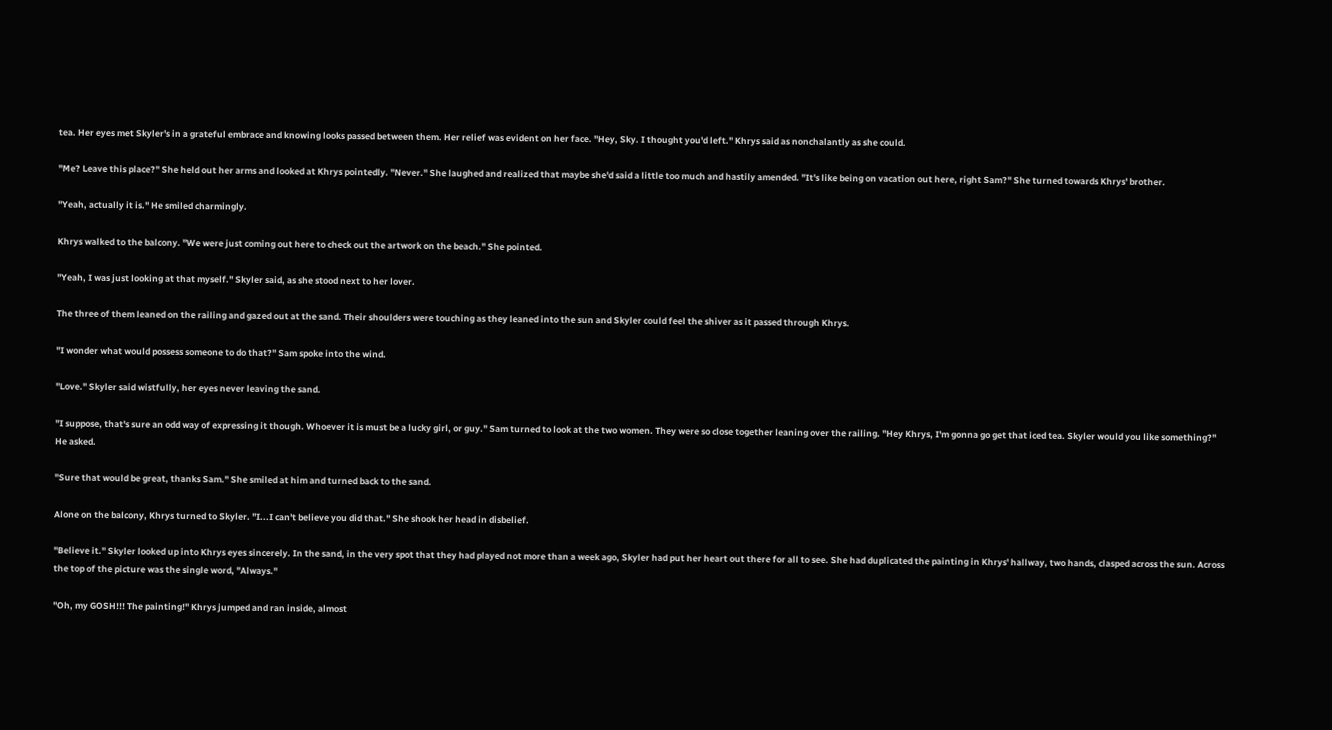tea. Her eyes met Skyler's in a grateful embrace and knowing looks passed between them. Her relief was evident on her face. "Hey, Sky. I thought you'd left." Khrys said as nonchalantly as she could.

"Me? Leave this place?" She held out her arms and looked at Khrys pointedly. "Never." She laughed and realized that maybe she'd said a little too much and hastily amended. "It's like being on vacation out here, right Sam?" She turned towards Khrys' brother.

"Yeah, actually it is." He smiled charmingly.

Khrys walked to the balcony. "We were just coming out here to check out the artwork on the beach." She pointed.

"Yeah, I was just looking at that myself." Skyler said, as she stood next to her lover.

The three of them leaned on the railing and gazed out at the sand. Their shoulders were touching as they leaned into the sun and Skyler could feel the shiver as it passed through Khrys.

"I wonder what would possess someone to do that?" Sam spoke into the wind.

"Love." Skyler said wistfully, her eyes never leaving the sand.

"I suppose, that's sure an odd way of expressing it though. Whoever it is must be a lucky girl, or guy." Sam turned to look at the two women. They were so close together leaning over the railing. "Hey Khrys, I'm gonna go get that iced tea. Skyler would you like something?" He asked.

"Sure that would be great, thanks Sam." She smiled at him and turned back to the sand.

Alone on the balcony, Khrys turned to Skyler. "I...I can't believe you did that." She shook her head in disbelief.

"Believe it." Skyler looked up into Khrys eyes sincerely. In the sand, in the very spot that they had played not more than a week ago, Skyler had put her heart out there for all to see. She had duplicated the painting in Khrys' hallway, two hands, clasped across the sun. Across the top of the picture was the single word, "Always."

"Oh, my GOSH!!! The painting!" Khrys jumped and ran inside, almost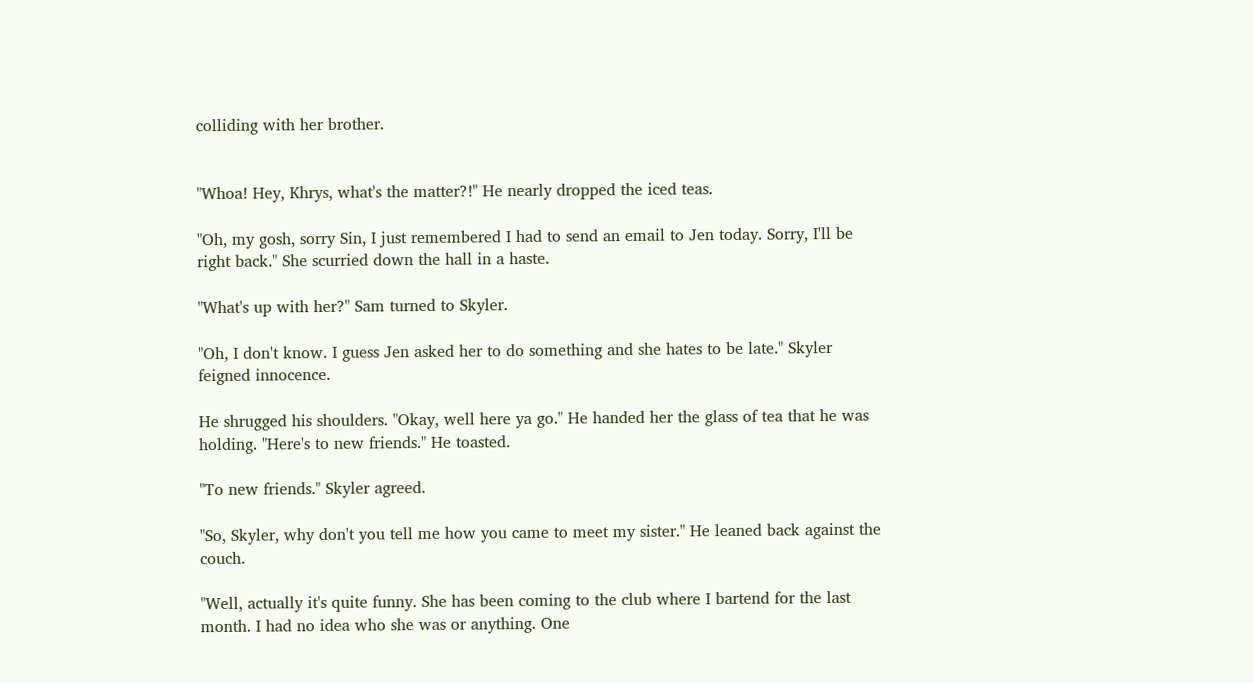colliding with her brother.


"Whoa! Hey, Khrys, what's the matter?!" He nearly dropped the iced teas.

"Oh, my gosh, sorry Sin, I just remembered I had to send an email to Jen today. Sorry, I'll be right back." She scurried down the hall in a haste.

"What's up with her?" Sam turned to Skyler.

"Oh, I don't know. I guess Jen asked her to do something and she hates to be late." Skyler feigned innocence.

He shrugged his shoulders. "Okay, well here ya go." He handed her the glass of tea that he was holding. "Here's to new friends." He toasted.

"To new friends." Skyler agreed.

"So, Skyler, why don't you tell me how you came to meet my sister." He leaned back against the couch.

"Well, actually it's quite funny. She has been coming to the club where I bartend for the last month. I had no idea who she was or anything. One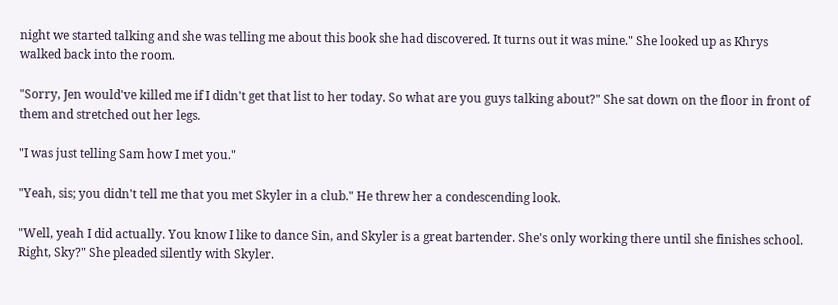night we started talking and she was telling me about this book she had discovered. It turns out it was mine." She looked up as Khrys walked back into the room.

"Sorry, Jen would've killed me if I didn't get that list to her today. So what are you guys talking about?" She sat down on the floor in front of them and stretched out her legs.

"I was just telling Sam how I met you."

"Yeah, sis; you didn't tell me that you met Skyler in a club." He threw her a condescending look.

"Well, yeah I did actually. You know I like to dance Sin, and Skyler is a great bartender. She's only working there until she finishes school. Right, Sky?" She pleaded silently with Skyler.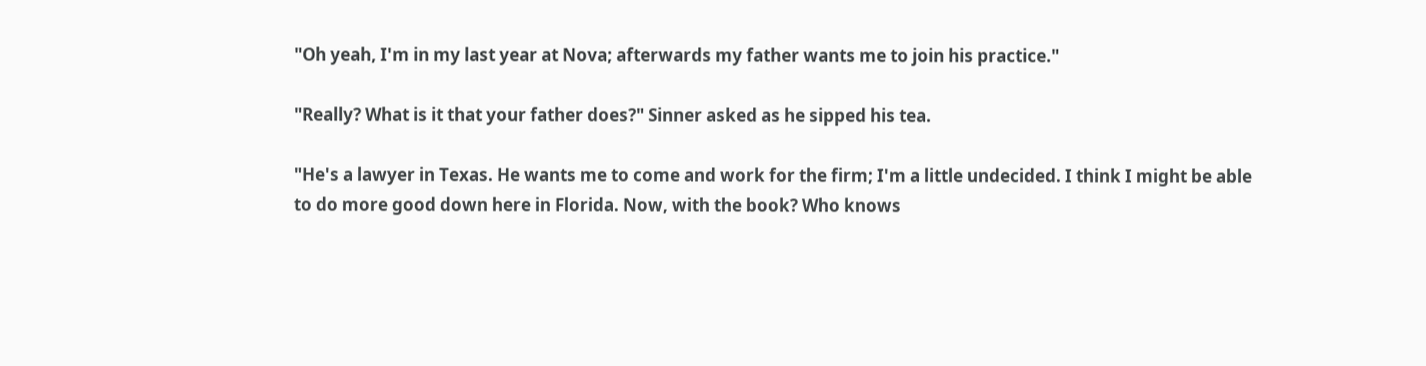"Oh yeah, I'm in my last year at Nova; afterwards my father wants me to join his practice."

"Really? What is it that your father does?" Sinner asked as he sipped his tea.

"He's a lawyer in Texas. He wants me to come and work for the firm; I'm a little undecided. I think I might be able to do more good down here in Florida. Now, with the book? Who knows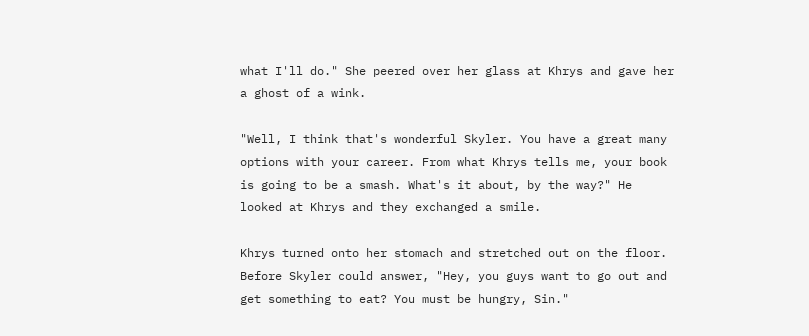what I'll do." She peered over her glass at Khrys and gave her a ghost of a wink.

"Well, I think that's wonderful Skyler. You have a great many options with your career. From what Khrys tells me, your book is going to be a smash. What's it about, by the way?" He looked at Khrys and they exchanged a smile.

Khrys turned onto her stomach and stretched out on the floor. Before Skyler could answer, "Hey, you guys want to go out and get something to eat? You must be hungry, Sin."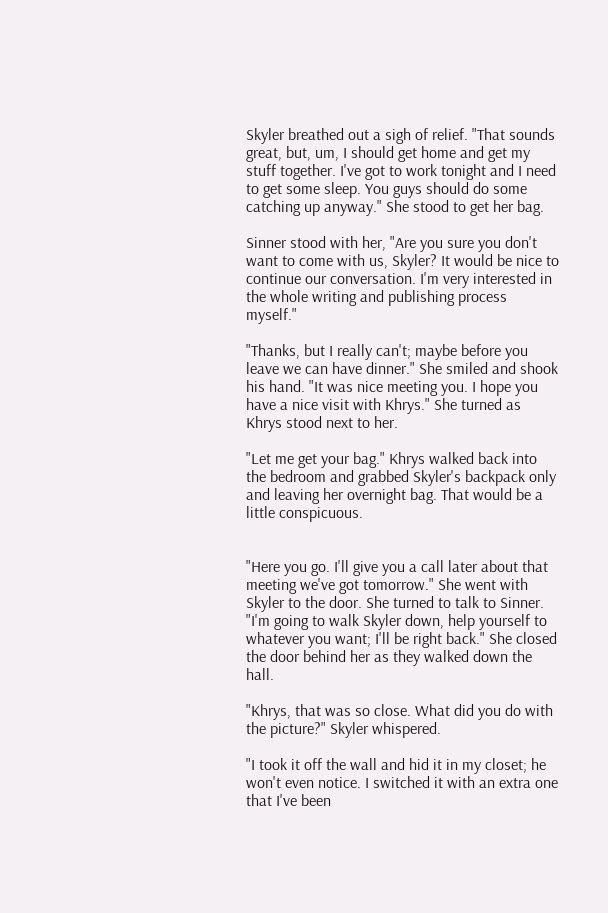Skyler breathed out a sigh of relief. "That sounds great, but, um, I should get home and get my stuff together. I've got to work tonight and I need to get some sleep. You guys should do some catching up anyway." She stood to get her bag.

Sinner stood with her, "Are you sure you don't want to come with us, Skyler? It would be nice to continue our conversation. I'm very interested in the whole writing and publishing process myself."

"Thanks, but I really can't; maybe before you leave we can have dinner." She smiled and shook his hand. "It was nice meeting you. I hope you have a nice visit with Khrys." She turned as Khrys stood next to her.

"Let me get your bag." Khrys walked back into the bedroom and grabbed Skyler's backpack only and leaving her overnight bag. That would be a little conspicuous.


"Here you go. I'll give you a call later about that meeting we've got tomorrow." She went with Skyler to the door. She turned to talk to Sinner. "I'm going to walk Skyler down, help yourself to whatever you want; I'll be right back." She closed the door behind her as they walked down the hall.

"Khrys, that was so close. What did you do with the picture?" Skyler whispered.

"I took it off the wall and hid it in my closet; he won't even notice. I switched it with an extra one that I've been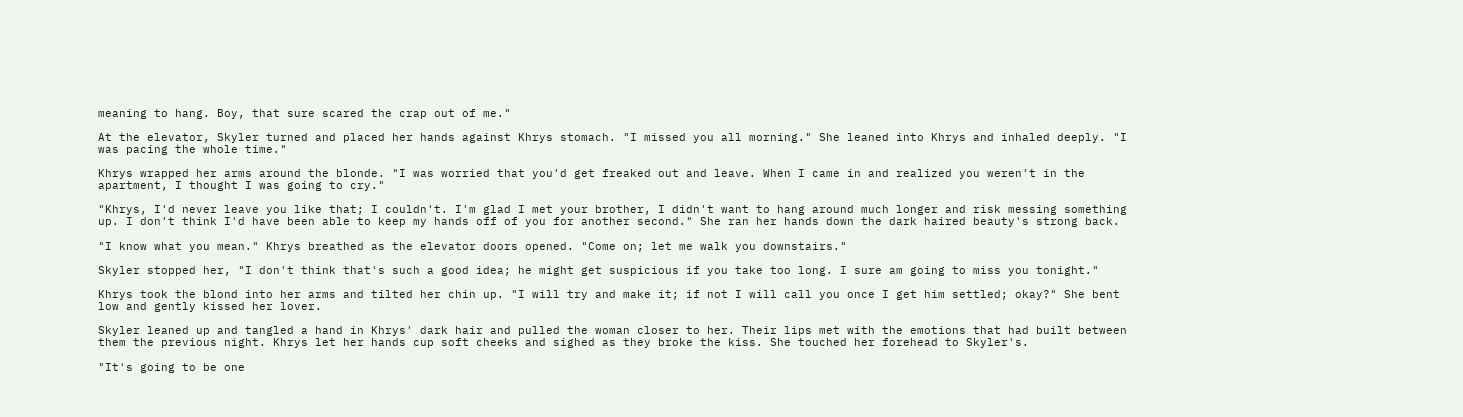meaning to hang. Boy, that sure scared the crap out of me."

At the elevator, Skyler turned and placed her hands against Khrys stomach. "I missed you all morning." She leaned into Khrys and inhaled deeply. "I was pacing the whole time."

Khrys wrapped her arms around the blonde. "I was worried that you'd get freaked out and leave. When I came in and realized you weren't in the apartment, I thought I was going to cry."

"Khrys, I'd never leave you like that; I couldn't. I'm glad I met your brother, I didn't want to hang around much longer and risk messing something up. I don't think I'd have been able to keep my hands off of you for another second." She ran her hands down the dark haired beauty's strong back.

"I know what you mean." Khrys breathed as the elevator doors opened. "Come on; let me walk you downstairs."

Skyler stopped her, "I don't think that's such a good idea; he might get suspicious if you take too long. I sure am going to miss you tonight."

Khrys took the blond into her arms and tilted her chin up. "I will try and make it; if not I will call you once I get him settled; okay?" She bent low and gently kissed her lover.

Skyler leaned up and tangled a hand in Khrys' dark hair and pulled the woman closer to her. Their lips met with the emotions that had built between them the previous night. Khrys let her hands cup soft cheeks and sighed as they broke the kiss. She touched her forehead to Skyler's.

"It's going to be one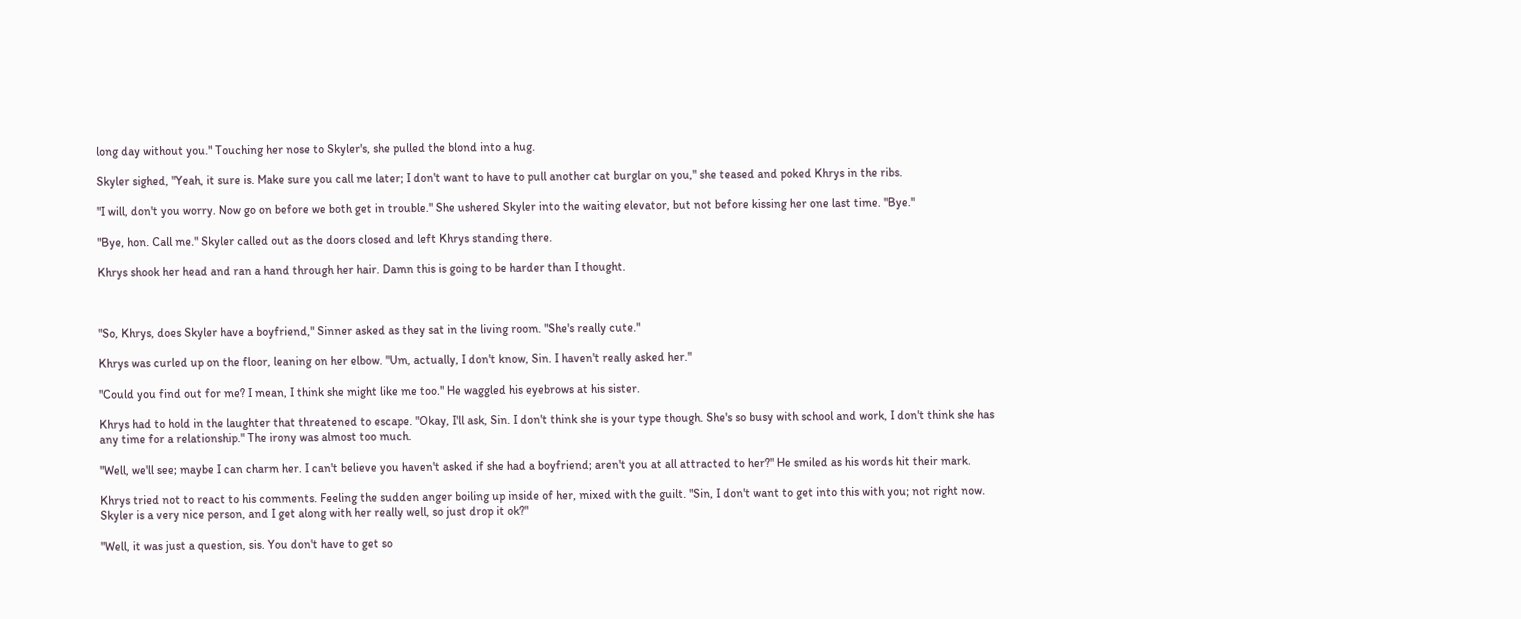long day without you." Touching her nose to Skyler's, she pulled the blond into a hug.

Skyler sighed, "Yeah, it sure is. Make sure you call me later; I don't want to have to pull another cat burglar on you," she teased and poked Khrys in the ribs.

"I will, don't you worry. Now go on before we both get in trouble." She ushered Skyler into the waiting elevator, but not before kissing her one last time. "Bye."

"Bye, hon. Call me." Skyler called out as the doors closed and left Khrys standing there.

Khrys shook her head and ran a hand through her hair. Damn this is going to be harder than I thought.



"So, Khrys, does Skyler have a boyfriend," Sinner asked as they sat in the living room. "She's really cute."

Khrys was curled up on the floor, leaning on her elbow. "Um, actually, I don't know, Sin. I haven't really asked her."

"Could you find out for me? I mean, I think she might like me too." He waggled his eyebrows at his sister.

Khrys had to hold in the laughter that threatened to escape. "Okay, I'll ask, Sin. I don't think she is your type though. She's so busy with school and work, I don't think she has any time for a relationship." The irony was almost too much.

"Well, we'll see; maybe I can charm her. I can't believe you haven't asked if she had a boyfriend; aren't you at all attracted to her?" He smiled as his words hit their mark.

Khrys tried not to react to his comments. Feeling the sudden anger boiling up inside of her, mixed with the guilt. "Sin, I don't want to get into this with you; not right now. Skyler is a very nice person, and I get along with her really well, so just drop it ok?"

"Well, it was just a question, sis. You don't have to get so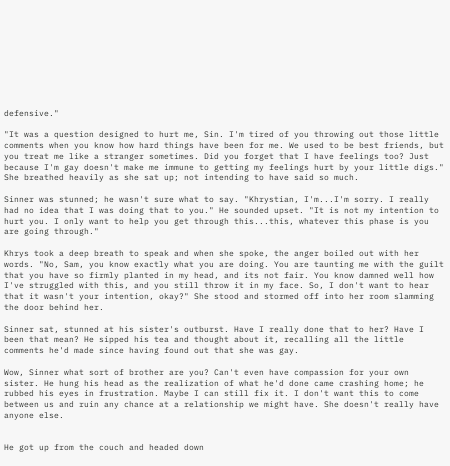defensive."

"It was a question designed to hurt me, Sin. I'm tired of you throwing out those little comments when you know how hard things have been for me. We used to be best friends, but you treat me like a stranger sometimes. Did you forget that I have feelings too? Just because I'm gay doesn't make me immune to getting my feelings hurt by your little digs." She breathed heavily as she sat up; not intending to have said so much.

Sinner was stunned; he wasn't sure what to say. "Khrystian, I'm...I'm sorry. I really had no idea that I was doing that to you." He sounded upset. "It is not my intention to hurt you. I only want to help you get through this...this, whatever this phase is you are going through."

Khrys took a deep breath to speak and when she spoke, the anger boiled out with her words. "No, Sam, you know exactly what you are doing. You are taunting me with the guilt that you have so firmly planted in my head, and its not fair. You know damned well how I've struggled with this, and you still throw it in my face. So, I don't want to hear that it wasn't your intention, okay?" She stood and stormed off into her room slamming the door behind her.

Sinner sat, stunned at his sister's outburst. Have I really done that to her? Have I been that mean? He sipped his tea and thought about it, recalling all the little comments he'd made since having found out that she was gay.

Wow, Sinner what sort of brother are you? Can't even have compassion for your own sister. He hung his head as the realization of what he'd done came crashing home; he rubbed his eyes in frustration. Maybe I can still fix it. I don't want this to come between us and ruin any chance at a relationship we might have. She doesn't really have anyone else.


He got up from the couch and headed down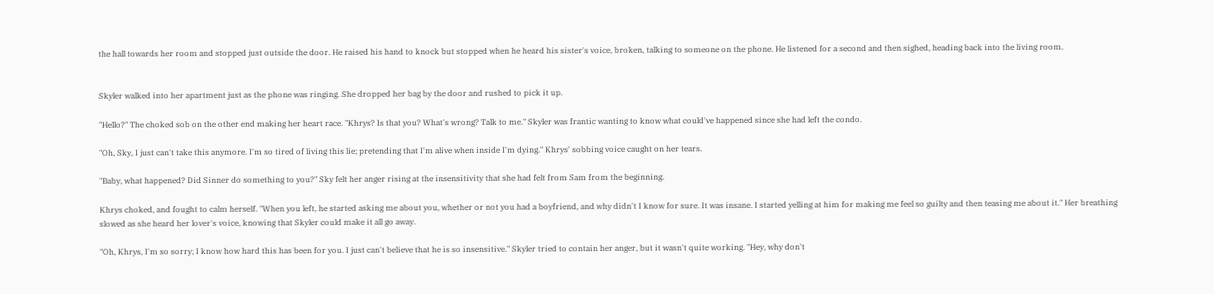the hall towards her room and stopped just outside the door. He raised his hand to knock but stopped when he heard his sister's voice, broken, talking to someone on the phone. He listened for a second and then sighed, heading back into the living room.


Skyler walked into her apartment just as the phone was ringing. She dropped her bag by the door and rushed to pick it up.

"Hello?" The choked sob on the other end making her heart race. "Khrys? Is that you? What's wrong? Talk to me." Skyler was frantic wanting to know what could've happened since she had left the condo.

"Oh, Sky, I just can't take this anymore. I'm so tired of living this lie; pretending that I'm alive when inside I'm dying." Khrys' sobbing voice caught on her tears.

"Baby, what happened? Did Sinner do something to you?" Sky felt her anger rising at the insensitivity that she had felt from Sam from the beginning.

Khrys choked, and fought to calm herself. "When you left, he started asking me about you, whether or not you had a boyfriend, and why didn't I know for sure. It was insane. I started yelling at him for making me feel so guilty and then teasing me about it." Her breathing slowed as she heard her lover's voice, knowing that Skyler could make it all go away.

"Oh, Khrys, I'm so sorry; I know how hard this has been for you. I just can't believe that he is so insensitive." Skyler tried to contain her anger, but it wasn't quite working. "Hey, why don't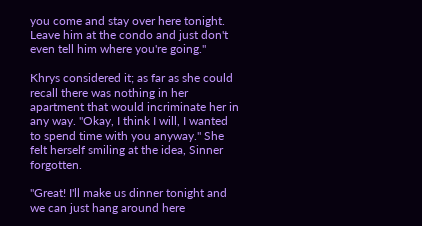you come and stay over here tonight. Leave him at the condo and just don't even tell him where you're going."

Khrys considered it; as far as she could recall there was nothing in her apartment that would incriminate her in any way. "Okay, I think I will, I wanted to spend time with you anyway." She felt herself smiling at the idea, Sinner forgotten.

"Great! I'll make us dinner tonight and we can just hang around here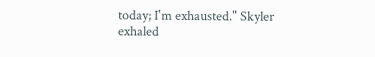today; I'm exhausted." Skyler exhaled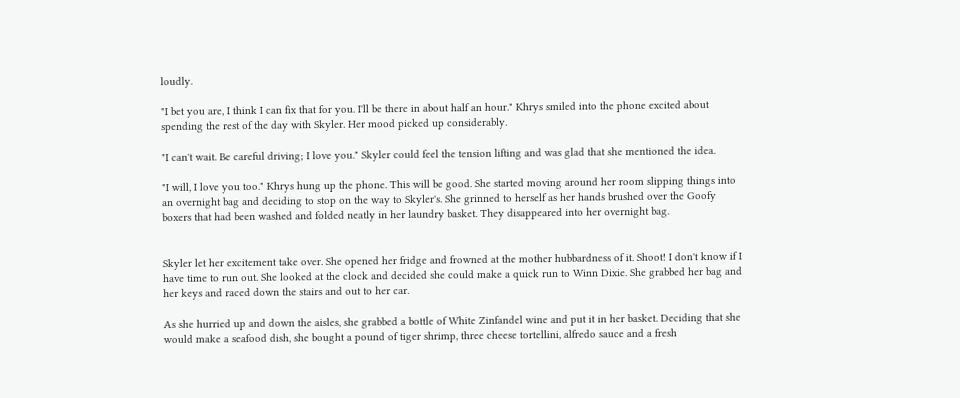loudly.

"I bet you are, I think I can fix that for you. I'll be there in about half an hour." Khrys smiled into the phone excited about spending the rest of the day with Skyler. Her mood picked up considerably.

"I can't wait. Be careful driving; I love you." Skyler could feel the tension lifting and was glad that she mentioned the idea.

"I will, I love you too." Khrys hung up the phone. This will be good. She started moving around her room slipping things into an overnight bag and deciding to stop on the way to Skyler's. She grinned to herself as her hands brushed over the Goofy boxers that had been washed and folded neatly in her laundry basket. They disappeared into her overnight bag.


Skyler let her excitement take over. She opened her fridge and frowned at the mother hubbardness of it. Shoot! I don't know if I have time to run out. She looked at the clock and decided she could make a quick run to Winn Dixie. She grabbed her bag and her keys and raced down the stairs and out to her car.

As she hurried up and down the aisles, she grabbed a bottle of White Zinfandel wine and put it in her basket. Deciding that she would make a seafood dish, she bought a pound of tiger shrimp, three cheese tortellini, alfredo sauce and a fresh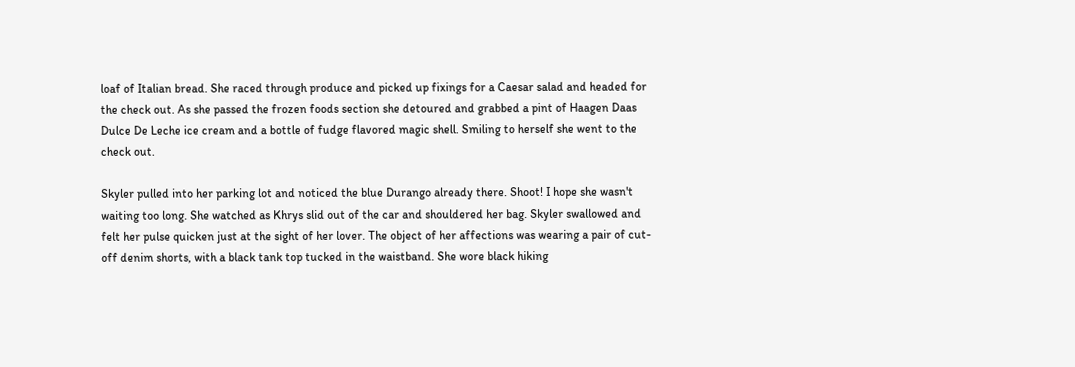loaf of Italian bread. She raced through produce and picked up fixings for a Caesar salad and headed for the check out. As she passed the frozen foods section she detoured and grabbed a pint of Haagen Daas Dulce De Leche ice cream and a bottle of fudge flavored magic shell. Smiling to herself she went to the check out.

Skyler pulled into her parking lot and noticed the blue Durango already there. Shoot! I hope she wasn't waiting too long. She watched as Khrys slid out of the car and shouldered her bag. Skyler swallowed and felt her pulse quicken just at the sight of her lover. The object of her affections was wearing a pair of cut-off denim shorts, with a black tank top tucked in the waistband. She wore black hiking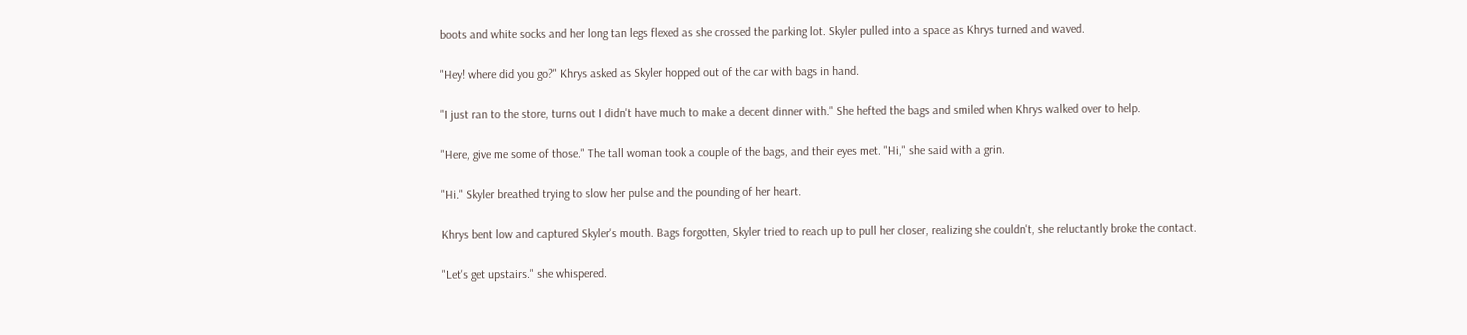boots and white socks and her long tan legs flexed as she crossed the parking lot. Skyler pulled into a space as Khrys turned and waved.

"Hey! where did you go?" Khrys asked as Skyler hopped out of the car with bags in hand.

"I just ran to the store, turns out I didn't have much to make a decent dinner with." She hefted the bags and smiled when Khrys walked over to help.

"Here, give me some of those." The tall woman took a couple of the bags, and their eyes met. "Hi," she said with a grin.

"Hi." Skyler breathed trying to slow her pulse and the pounding of her heart.

Khrys bent low and captured Skyler's mouth. Bags forgotten, Skyler tried to reach up to pull her closer, realizing she couldn't, she reluctantly broke the contact.

"Let's get upstairs." she whispered.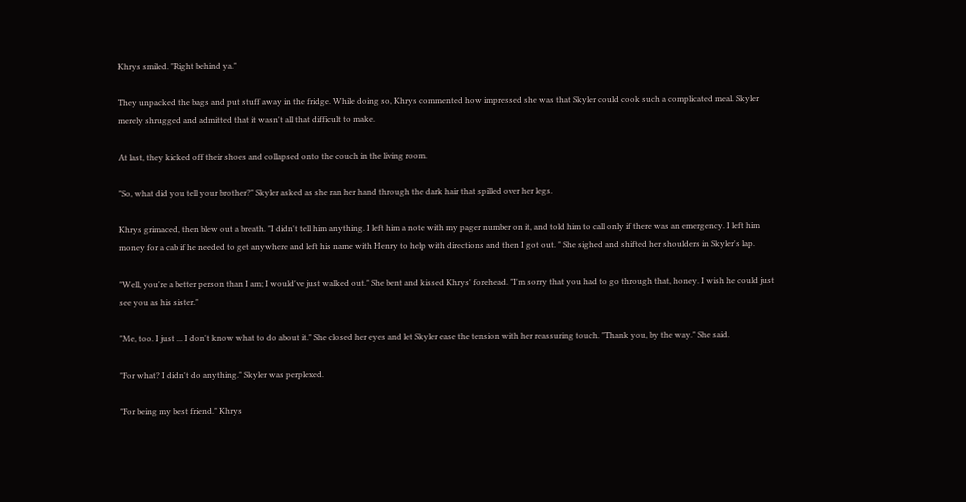Khrys smiled. "Right behind ya."

They unpacked the bags and put stuff away in the fridge. While doing so, Khrys commented how impressed she was that Skyler could cook such a complicated meal. Skyler merely shrugged and admitted that it wasn't all that difficult to make.

At last, they kicked off their shoes and collapsed onto the couch in the living room.

"So, what did you tell your brother?" Skyler asked as she ran her hand through the dark hair that spilled over her legs.

Khrys grimaced, then blew out a breath. "I didn't tell him anything. I left him a note with my pager number on it, and told him to call only if there was an emergency. I left him money for a cab if he needed to get anywhere and left his name with Henry to help with directions and then I got out. " She sighed and shifted her shoulders in Skyler's lap.

"Well, you're a better person than I am; I would've just walked out." She bent and kissed Khrys' forehead. "I'm sorry that you had to go through that, honey. I wish he could just see you as his sister."

"Me, too. I just ... I don't know what to do about it." She closed her eyes and let Skyler ease the tension with her reassuring touch. "Thank you, by the way." She said.

"For what? I didn't do anything." Skyler was perplexed.

"For being my best friend." Khrys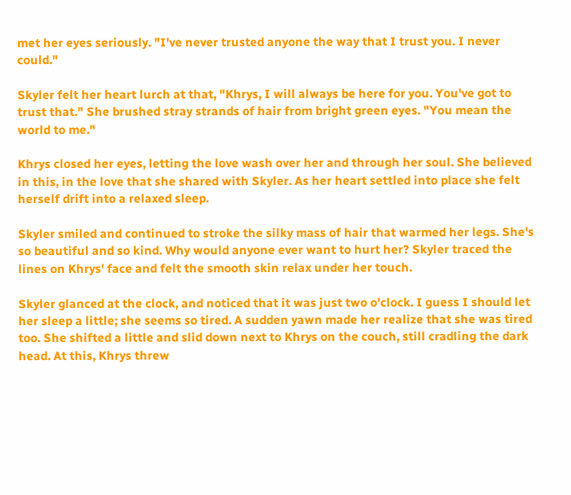met her eyes seriously. "I've never trusted anyone the way that I trust you. I never could."

Skyler felt her heart lurch at that, "Khrys, I will always be here for you. You've got to trust that." She brushed stray strands of hair from bright green eyes. "You mean the world to me."

Khrys closed her eyes, letting the love wash over her and through her soul. She believed in this, in the love that she shared with Skyler. As her heart settled into place she felt herself drift into a relaxed sleep.

Skyler smiled and continued to stroke the silky mass of hair that warmed her legs. She's so beautiful and so kind. Why would anyone ever want to hurt her? Skyler traced the lines on Khrys' face and felt the smooth skin relax under her touch.

Skyler glanced at the clock, and noticed that it was just two o'clock. I guess I should let her sleep a little; she seems so tired. A sudden yawn made her realize that she was tired too. She shifted a little and slid down next to Khrys on the couch, still cradling the dark head. At this, Khrys threw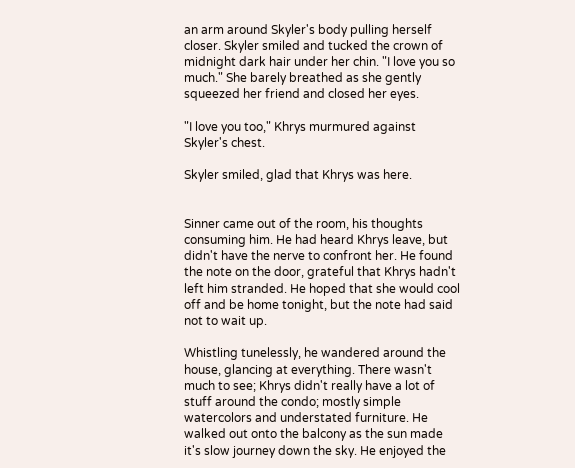an arm around Skyler's body pulling herself closer. Skyler smiled and tucked the crown of midnight dark hair under her chin. "I love you so much." She barely breathed as she gently squeezed her friend and closed her eyes.

"I love you too," Khrys murmured against Skyler's chest.

Skyler smiled, glad that Khrys was here.


Sinner came out of the room, his thoughts consuming him. He had heard Khrys leave, but didn't have the nerve to confront her. He found the note on the door, grateful that Khrys hadn't left him stranded. He hoped that she would cool off and be home tonight, but the note had said not to wait up.

Whistling tunelessly, he wandered around the house, glancing at everything. There wasn't much to see; Khrys didn't really have a lot of stuff around the condo; mostly simple watercolors and understated furniture. He walked out onto the balcony as the sun made it's slow journey down the sky. He enjoyed the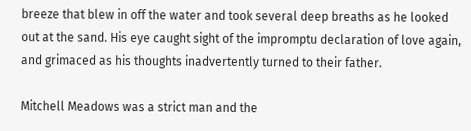breeze that blew in off the water and took several deep breaths as he looked out at the sand. His eye caught sight of the impromptu declaration of love again, and grimaced as his thoughts inadvertently turned to their father.

Mitchell Meadows was a strict man and the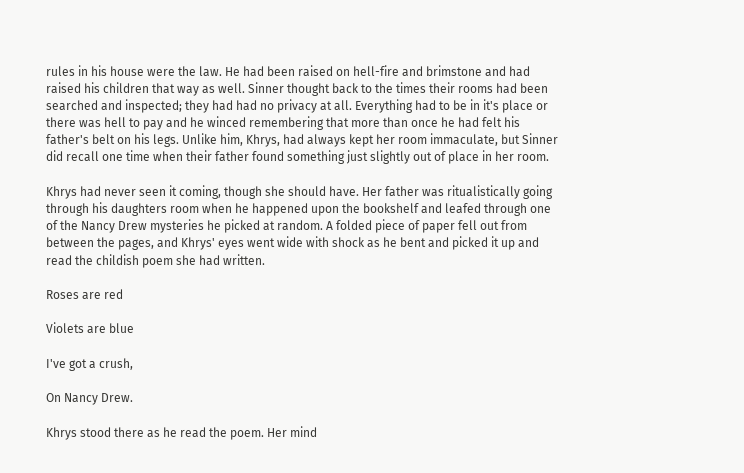rules in his house were the law. He had been raised on hell-fire and brimstone and had raised his children that way as well. Sinner thought back to the times their rooms had been searched and inspected; they had had no privacy at all. Everything had to be in it's place or there was hell to pay and he winced remembering that more than once he had felt his father's belt on his legs. Unlike him, Khrys, had always kept her room immaculate, but Sinner did recall one time when their father found something just slightly out of place in her room.

Khrys had never seen it coming, though she should have. Her father was ritualistically going through his daughters room when he happened upon the bookshelf and leafed through one of the Nancy Drew mysteries he picked at random. A folded piece of paper fell out from between the pages, and Khrys' eyes went wide with shock as he bent and picked it up and read the childish poem she had written.

Roses are red

Violets are blue

I've got a crush,

On Nancy Drew.

Khrys stood there as he read the poem. Her mind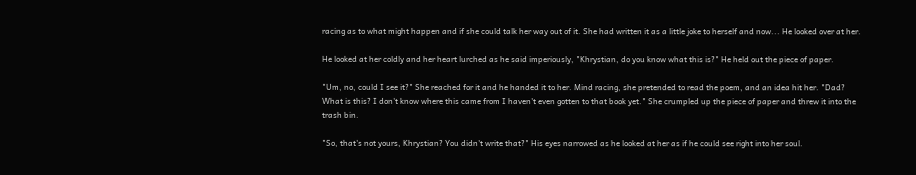racing as to what might happen and if she could talk her way out of it. She had written it as a little joke to herself and now... He looked over at her.

He looked at her coldly and her heart lurched as he said imperiously, "Khrystian, do you know what this is?" He held out the piece of paper.

"Um, no, could I see it?" She reached for it and he handed it to her. Mind racing, she pretended to read the poem, and an idea hit her. "Dad? What is this? I don't know where this came from I haven't even gotten to that book yet." She crumpled up the piece of paper and threw it into the trash bin.

"So, that's not yours, Khrystian? You didn't write that?" His eyes narrowed as he looked at her as if he could see right into her soul.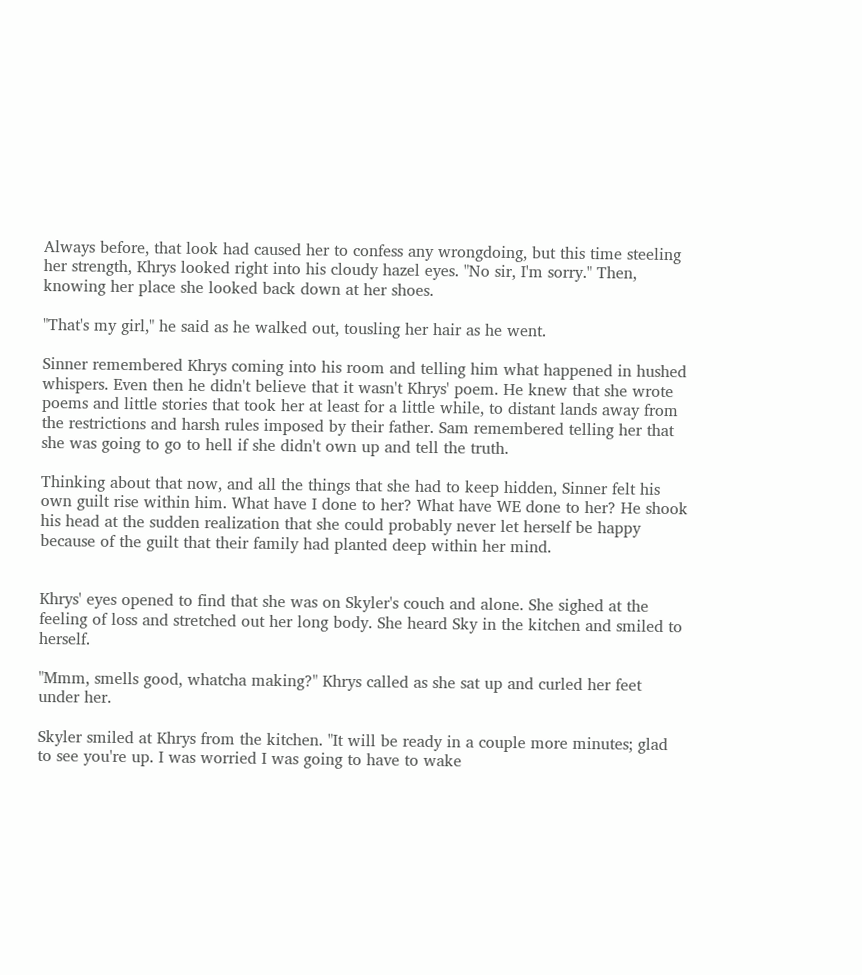Always before, that look had caused her to confess any wrongdoing, but this time steeling her strength, Khrys looked right into his cloudy hazel eyes. "No sir, I'm sorry." Then, knowing her place she looked back down at her shoes.

"That's my girl," he said as he walked out, tousling her hair as he went.

Sinner remembered Khrys coming into his room and telling him what happened in hushed whispers. Even then he didn't believe that it wasn't Khrys' poem. He knew that she wrote poems and little stories that took her at least for a little while, to distant lands away from the restrictions and harsh rules imposed by their father. Sam remembered telling her that she was going to go to hell if she didn't own up and tell the truth.

Thinking about that now, and all the things that she had to keep hidden, Sinner felt his own guilt rise within him. What have I done to her? What have WE done to her? He shook his head at the sudden realization that she could probably never let herself be happy because of the guilt that their family had planted deep within her mind.


Khrys' eyes opened to find that she was on Skyler's couch and alone. She sighed at the feeling of loss and stretched out her long body. She heard Sky in the kitchen and smiled to herself.

"Mmm, smells good, whatcha making?" Khrys called as she sat up and curled her feet under her.

Skyler smiled at Khrys from the kitchen. "It will be ready in a couple more minutes; glad to see you're up. I was worried I was going to have to wake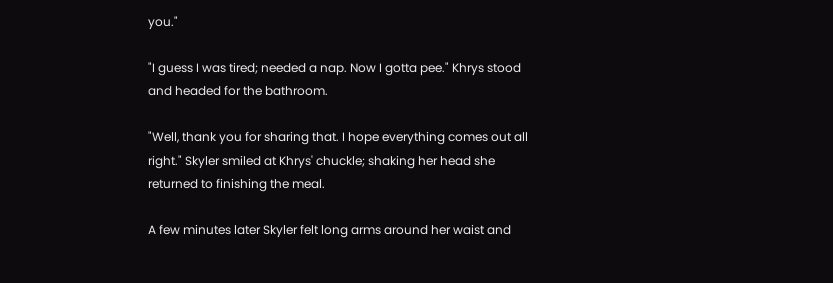you."

"I guess I was tired; needed a nap. Now I gotta pee." Khrys stood and headed for the bathroom.

"Well, thank you for sharing that. I hope everything comes out all right." Skyler smiled at Khrys' chuckle; shaking her head she returned to finishing the meal.

A few minutes later Skyler felt long arms around her waist and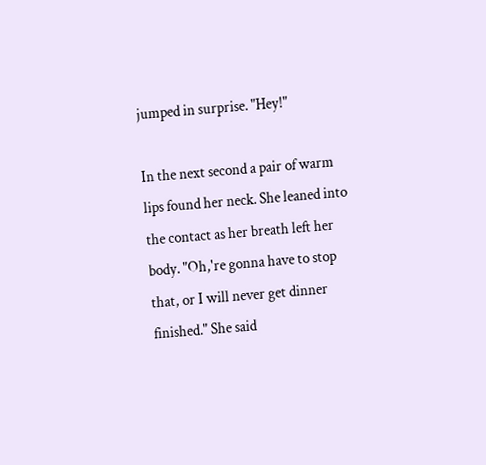jumped in surprise. "Hey!"

In the next second a pair of warm lips found her neck. She leaned into the contact as her breath left her body. "Oh,'re gonna have to stop that, or I will never get dinner finished." She said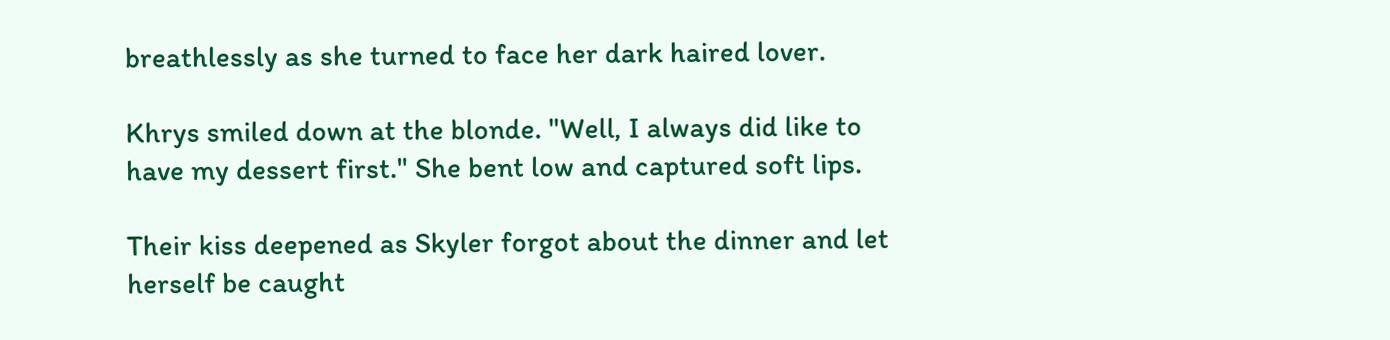breathlessly as she turned to face her dark haired lover.

Khrys smiled down at the blonde. "Well, I always did like to have my dessert first." She bent low and captured soft lips.

Their kiss deepened as Skyler forgot about the dinner and let herself be caught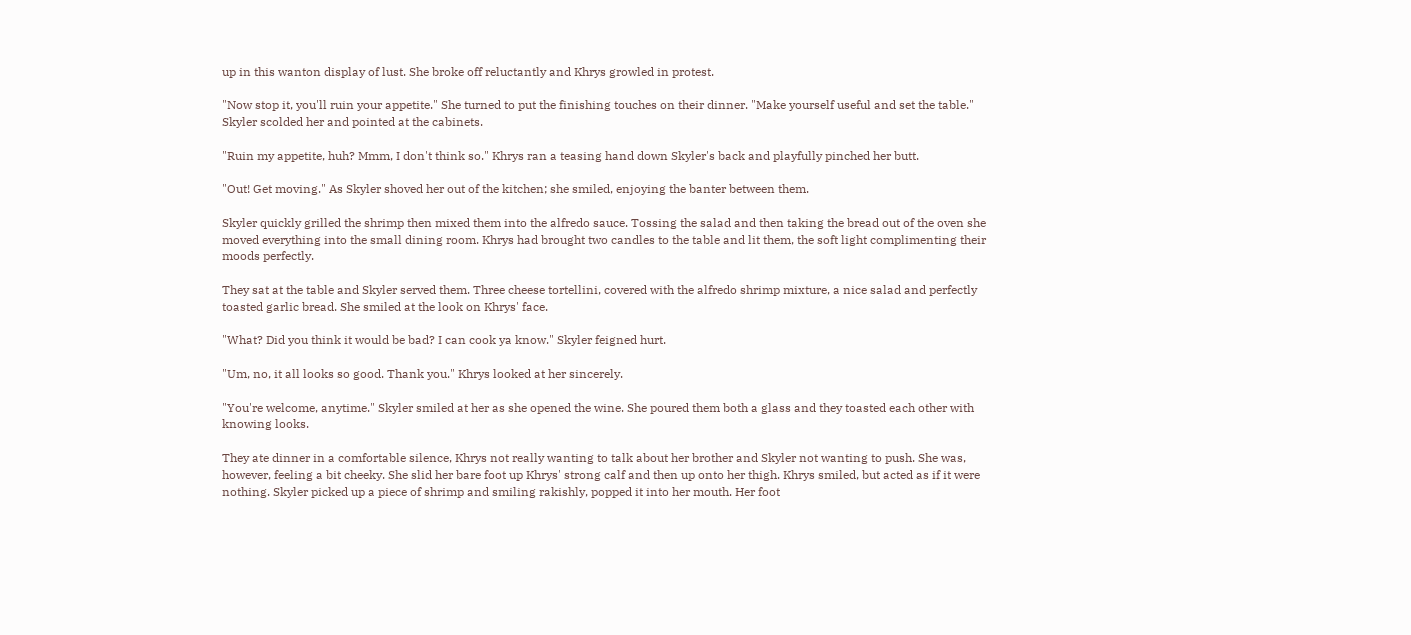up in this wanton display of lust. She broke off reluctantly and Khrys growled in protest.

"Now stop it, you'll ruin your appetite." She turned to put the finishing touches on their dinner. "Make yourself useful and set the table." Skyler scolded her and pointed at the cabinets.

"Ruin my appetite, huh? Mmm, I don't think so." Khrys ran a teasing hand down Skyler's back and playfully pinched her butt.

"Out! Get moving." As Skyler shoved her out of the kitchen; she smiled, enjoying the banter between them.

Skyler quickly grilled the shrimp then mixed them into the alfredo sauce. Tossing the salad and then taking the bread out of the oven she moved everything into the small dining room. Khrys had brought two candles to the table and lit them, the soft light complimenting their moods perfectly.

They sat at the table and Skyler served them. Three cheese tortellini, covered with the alfredo shrimp mixture, a nice salad and perfectly toasted garlic bread. She smiled at the look on Khrys' face.

"What? Did you think it would be bad? I can cook ya know." Skyler feigned hurt.

"Um, no, it all looks so good. Thank you." Khrys looked at her sincerely.

"You're welcome, anytime." Skyler smiled at her as she opened the wine. She poured them both a glass and they toasted each other with knowing looks.

They ate dinner in a comfortable silence, Khrys not really wanting to talk about her brother and Skyler not wanting to push. She was, however, feeling a bit cheeky. She slid her bare foot up Khrys' strong calf and then up onto her thigh. Khrys smiled, but acted as if it were nothing. Skyler picked up a piece of shrimp and smiling rakishly, popped it into her mouth. Her foot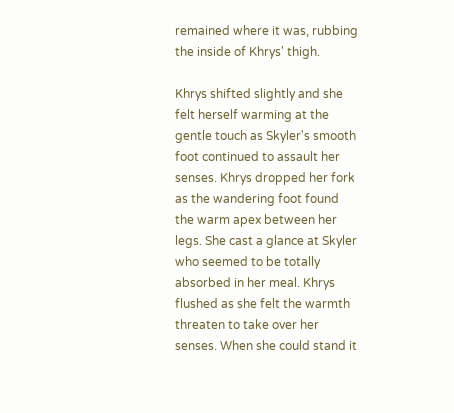remained where it was, rubbing the inside of Khrys' thigh.

Khrys shifted slightly and she felt herself warming at the gentle touch as Skyler's smooth foot continued to assault her senses. Khrys dropped her fork as the wandering foot found the warm apex between her legs. She cast a glance at Skyler who seemed to be totally absorbed in her meal. Khrys flushed as she felt the warmth threaten to take over her senses. When she could stand it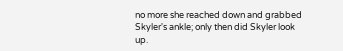no more she reached down and grabbed Skyler's ankle; only then did Skyler look up.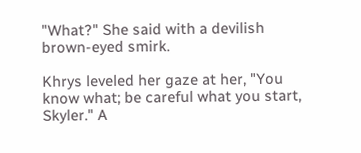"What?" She said with a devilish brown-eyed smirk.

Khrys leveled her gaze at her, "You know what; be careful what you start, Skyler." A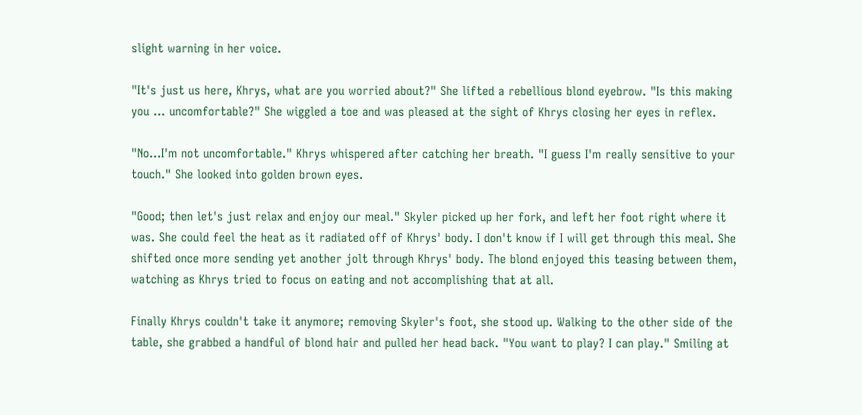slight warning in her voice.

"It's just us here, Khrys, what are you worried about?" She lifted a rebellious blond eyebrow. "Is this making you ... uncomfortable?" She wiggled a toe and was pleased at the sight of Khrys closing her eyes in reflex.

"No...I'm not uncomfortable." Khrys whispered after catching her breath. "I guess I'm really sensitive to your touch." She looked into golden brown eyes.

"Good; then let's just relax and enjoy our meal." Skyler picked up her fork, and left her foot right where it was. She could feel the heat as it radiated off of Khrys' body. I don't know if I will get through this meal. She shifted once more sending yet another jolt through Khrys' body. The blond enjoyed this teasing between them, watching as Khrys tried to focus on eating and not accomplishing that at all.

Finally Khrys couldn't take it anymore; removing Skyler's foot, she stood up. Walking to the other side of the table, she grabbed a handful of blond hair and pulled her head back. "You want to play? I can play." Smiling at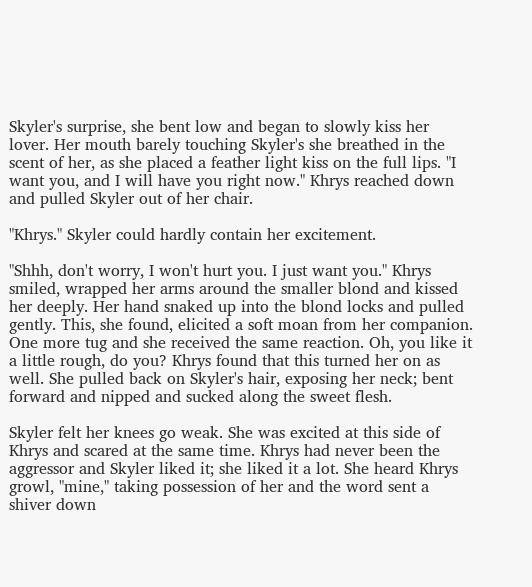Skyler's surprise, she bent low and began to slowly kiss her lover. Her mouth barely touching Skyler's she breathed in the scent of her, as she placed a feather light kiss on the full lips. "I want you, and I will have you right now." Khrys reached down and pulled Skyler out of her chair.

"Khrys." Skyler could hardly contain her excitement.

"Shhh, don't worry, I won't hurt you. I just want you." Khrys smiled, wrapped her arms around the smaller blond and kissed her deeply. Her hand snaked up into the blond locks and pulled gently. This, she found, elicited a soft moan from her companion. One more tug and she received the same reaction. Oh, you like it a little rough, do you? Khrys found that this turned her on as well. She pulled back on Skyler's hair, exposing her neck; bent forward and nipped and sucked along the sweet flesh.

Skyler felt her knees go weak. She was excited at this side of Khrys and scared at the same time. Khrys had never been the aggressor and Skyler liked it; she liked it a lot. She heard Khrys growl, "mine," taking possession of her and the word sent a shiver down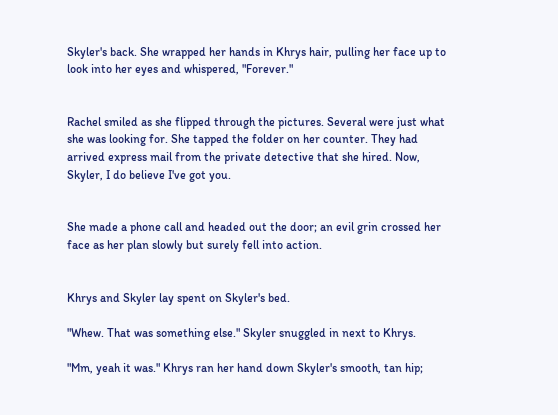Skyler's back. She wrapped her hands in Khrys hair, pulling her face up to look into her eyes and whispered, "Forever."


Rachel smiled as she flipped through the pictures. Several were just what she was looking for. She tapped the folder on her counter. They had arrived express mail from the private detective that she hired. Now, Skyler, I do believe I've got you.


She made a phone call and headed out the door; an evil grin crossed her face as her plan slowly but surely fell into action.


Khrys and Skyler lay spent on Skyler's bed.

"Whew. That was something else." Skyler snuggled in next to Khrys.

"Mm, yeah it was." Khrys ran her hand down Skyler's smooth, tan hip;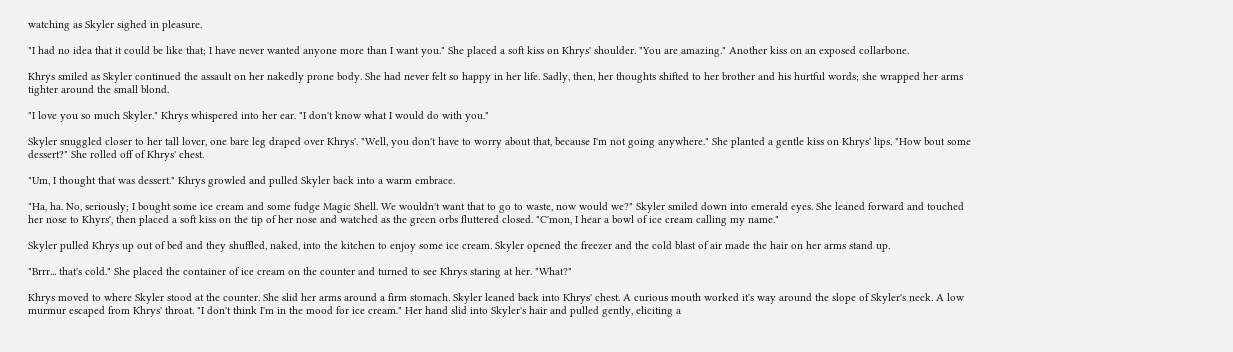watching as Skyler sighed in pleasure.

"I had no idea that it could be like that; I have never wanted anyone more than I want you." She placed a soft kiss on Khrys' shoulder. "You are amazing." Another kiss on an exposed collarbone.

Khrys smiled as Skyler continued the assault on her nakedly prone body. She had never felt so happy in her life. Sadly, then, her thoughts shifted to her brother and his hurtful words; she wrapped her arms tighter around the small blond.

"I love you so much Skyler." Khrys whispered into her ear. "I don't know what I would do with you."

Skyler snuggled closer to her tall lover, one bare leg draped over Khrys'. "Well, you don't have to worry about that, because I'm not going anywhere." She planted a gentle kiss on Khrys' lips. "How bout some dessert?" She rolled off of Khrys' chest.

"Um, I thought that was dessert." Khrys growled and pulled Skyler back into a warm embrace.

"Ha, ha. No, seriously; I bought some ice cream and some fudge Magic Shell. We wouldn't want that to go to waste, now would we?" Skyler smiled down into emerald eyes. She leaned forward and touched her nose to Khyrs', then placed a soft kiss on the tip of her nose and watched as the green orbs fluttered closed. "C'mon, I hear a bowl of ice cream calling my name."

Skyler pulled Khrys up out of bed and they shuffled, naked, into the kitchen to enjoy some ice cream. Skyler opened the freezer and the cold blast of air made the hair on her arms stand up.

"Brrr... that's cold." She placed the container of ice cream on the counter and turned to see Khrys staring at her. "What?"

Khrys moved to where Skyler stood at the counter. She slid her arms around a firm stomach. Skyler leaned back into Khrys' chest. A curious mouth worked it's way around the slope of Skyler's neck. A low murmur escaped from Khrys' throat. "I don't think I'm in the mood for ice cream." Her hand slid into Skyler's hair and pulled gently, eliciting a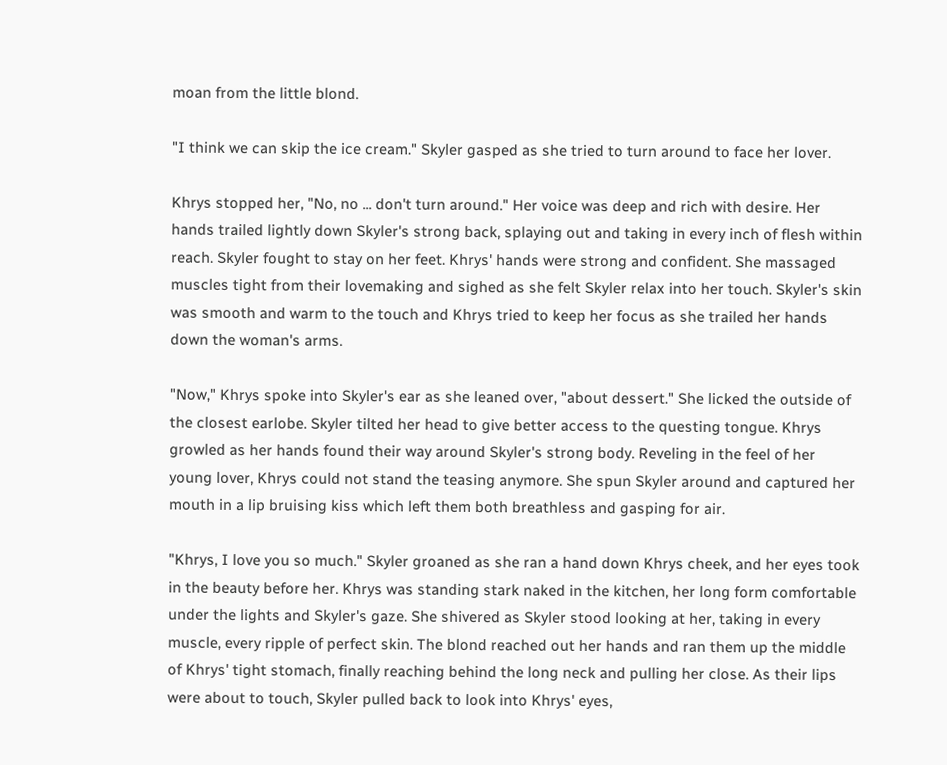moan from the little blond.

"I think we can skip the ice cream." Skyler gasped as she tried to turn around to face her lover.

Khrys stopped her, "No, no ... don't turn around." Her voice was deep and rich with desire. Her hands trailed lightly down Skyler's strong back, splaying out and taking in every inch of flesh within reach. Skyler fought to stay on her feet. Khrys' hands were strong and confident. She massaged muscles tight from their lovemaking and sighed as she felt Skyler relax into her touch. Skyler's skin was smooth and warm to the touch and Khrys tried to keep her focus as she trailed her hands down the woman's arms.

"Now," Khrys spoke into Skyler's ear as she leaned over, "about dessert." She licked the outside of the closest earlobe. Skyler tilted her head to give better access to the questing tongue. Khrys growled as her hands found their way around Skyler's strong body. Reveling in the feel of her young lover, Khrys could not stand the teasing anymore. She spun Skyler around and captured her mouth in a lip bruising kiss which left them both breathless and gasping for air.

"Khrys, I love you so much." Skyler groaned as she ran a hand down Khrys cheek, and her eyes took in the beauty before her. Khrys was standing stark naked in the kitchen, her long form comfortable under the lights and Skyler's gaze. She shivered as Skyler stood looking at her, taking in every muscle, every ripple of perfect skin. The blond reached out her hands and ran them up the middle of Khrys' tight stomach, finally reaching behind the long neck and pulling her close. As their lips were about to touch, Skyler pulled back to look into Khrys' eyes,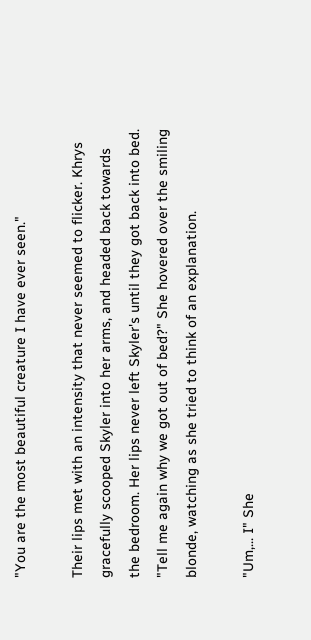"You are the most beautiful creature I have ever seen."

Their lips met with an intensity that never seemed to flicker. Khrys gracefully scooped Skyler into her arms, and headed back towards the bedroom. Her lips never left Skyler's until they got back into bed. "Tell me again why we got out of bed?" She hovered over the smiling blonde, watching as she tried to think of an explanation.

"Um,... I" She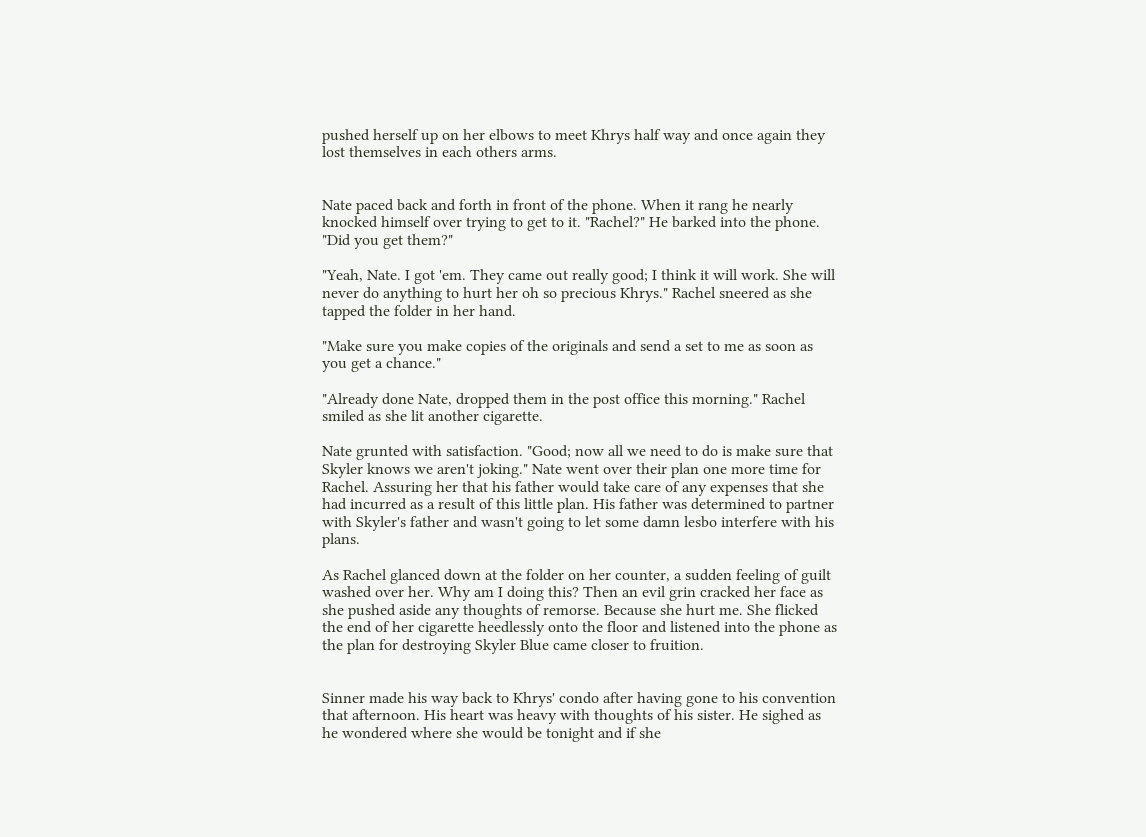pushed herself up on her elbows to meet Khrys half way and once again they lost themselves in each others arms.


Nate paced back and forth in front of the phone. When it rang he nearly knocked himself over trying to get to it. "Rachel?" He barked into the phone. "Did you get them?"

"Yeah, Nate. I got 'em. They came out really good; I think it will work. She will never do anything to hurt her oh so precious Khrys." Rachel sneered as she tapped the folder in her hand.

"Make sure you make copies of the originals and send a set to me as soon as you get a chance."

"Already done Nate, dropped them in the post office this morning." Rachel smiled as she lit another cigarette.

Nate grunted with satisfaction. "Good; now all we need to do is make sure that Skyler knows we aren't joking." Nate went over their plan one more time for Rachel. Assuring her that his father would take care of any expenses that she had incurred as a result of this little plan. His father was determined to partner with Skyler's father and wasn't going to let some damn lesbo interfere with his plans.

As Rachel glanced down at the folder on her counter, a sudden feeling of guilt washed over her. Why am I doing this? Then an evil grin cracked her face as she pushed aside any thoughts of remorse. Because she hurt me. She flicked the end of her cigarette heedlessly onto the floor and listened into the phone as the plan for destroying Skyler Blue came closer to fruition.


Sinner made his way back to Khrys' condo after having gone to his convention that afternoon. His heart was heavy with thoughts of his sister. He sighed as he wondered where she would be tonight and if she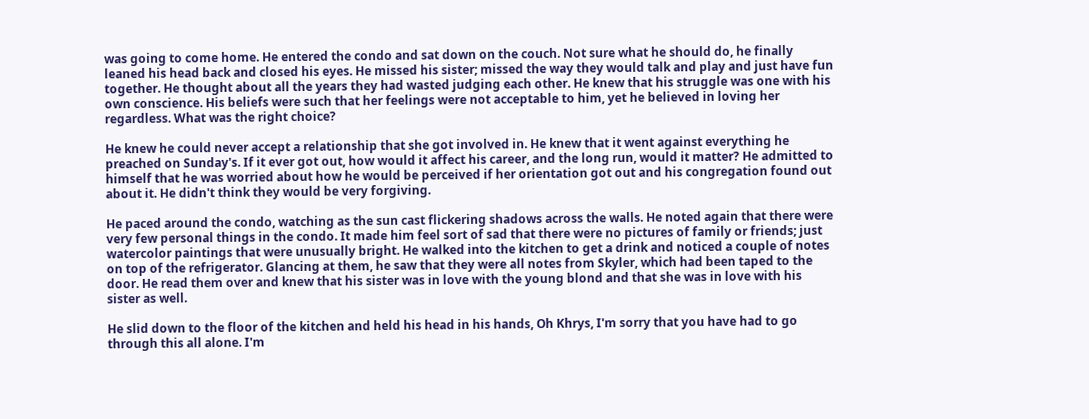was going to come home. He entered the condo and sat down on the couch. Not sure what he should do, he finally leaned his head back and closed his eyes. He missed his sister; missed the way they would talk and play and just have fun together. He thought about all the years they had wasted judging each other. He knew that his struggle was one with his own conscience. His beliefs were such that her feelings were not acceptable to him, yet he believed in loving her regardless. What was the right choice?

He knew he could never accept a relationship that she got involved in. He knew that it went against everything he preached on Sunday's. If it ever got out, how would it affect his career, and the long run, would it matter? He admitted to himself that he was worried about how he would be perceived if her orientation got out and his congregation found out about it. He didn't think they would be very forgiving.

He paced around the condo, watching as the sun cast flickering shadows across the walls. He noted again that there were very few personal things in the condo. It made him feel sort of sad that there were no pictures of family or friends; just watercolor paintings that were unusually bright. He walked into the kitchen to get a drink and noticed a couple of notes on top of the refrigerator. Glancing at them, he saw that they were all notes from Skyler, which had been taped to the door. He read them over and knew that his sister was in love with the young blond and that she was in love with his sister as well.

He slid down to the floor of the kitchen and held his head in his hands, Oh Khrys, I'm sorry that you have had to go through this all alone. I'm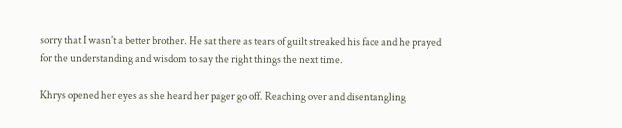sorry that I wasn't a better brother. He sat there as tears of guilt streaked his face and he prayed for the understanding and wisdom to say the right things the next time.

Khrys opened her eyes as she heard her pager go off. Reaching over and disentangling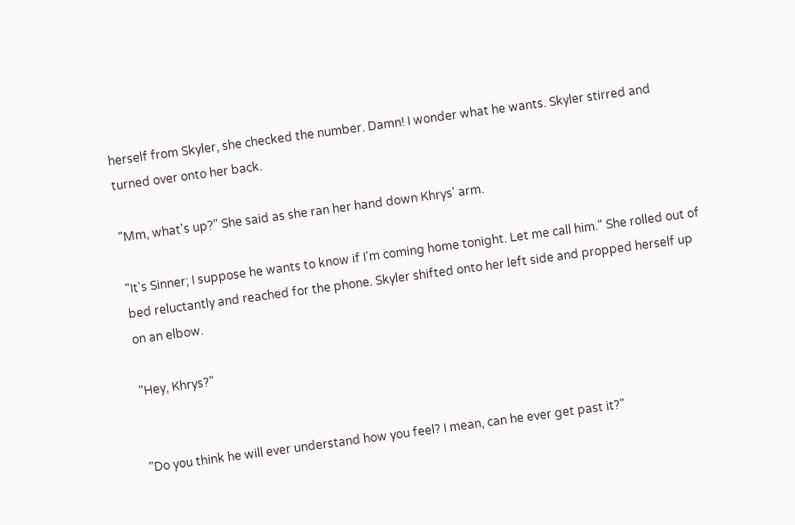herself from Skyler, she checked the number. Damn! I wonder what he wants. Skyler stirred and turned over onto her back.

"Mm, what's up?" She said as she ran her hand down Khrys' arm.

"It's Sinner; I suppose he wants to know if I'm coming home tonight. Let me call him." She rolled out of bed reluctantly and reached for the phone. Skyler shifted onto her left side and propped herself up on an elbow.

"Hey, Khrys?"


"Do you think he will ever understand how you feel? I mean, can he ever get past it?"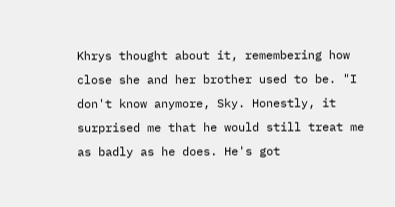Khrys thought about it, remembering how close she and her brother used to be. "I don't know anymore, Sky. Honestly, it surprised me that he would still treat me as badly as he does. He's got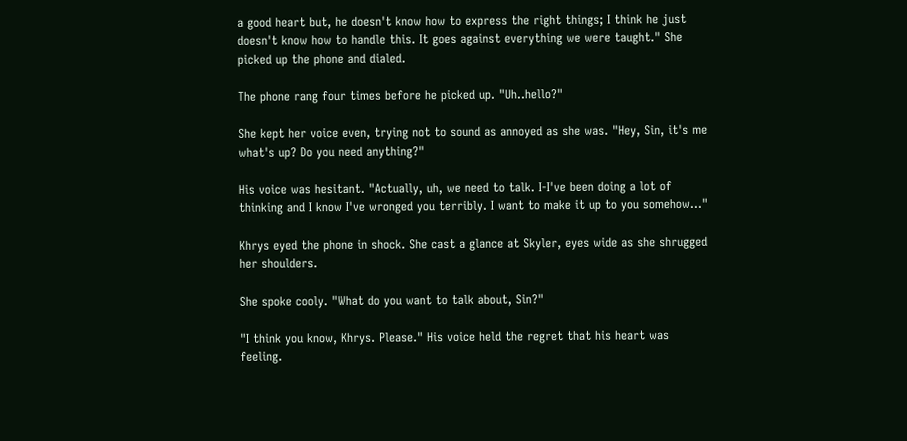a good heart but, he doesn't know how to express the right things; I think he just doesn't know how to handle this. It goes against everything we were taught." She picked up the phone and dialed.

The phone rang four times before he picked up. "Uh..hello?"

She kept her voice even, trying not to sound as annoyed as she was. "Hey, Sin, it's me what's up? Do you need anything?"

His voice was hesitant. "Actually, uh, we need to talk. I-I've been doing a lot of thinking and I know I've wronged you terribly. I want to make it up to you somehow..."

Khrys eyed the phone in shock. She cast a glance at Skyler, eyes wide as she shrugged her shoulders.

She spoke cooly. "What do you want to talk about, Sin?"

"I think you know, Khrys. Please." His voice held the regret that his heart was feeling.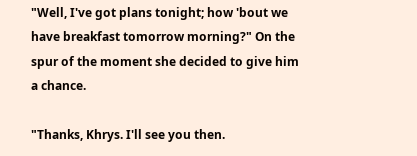"Well, I've got plans tonight; how 'bout we have breakfast tomorrow morning?" On the spur of the moment she decided to give him a chance.

"Thanks, Khrys. I'll see you then.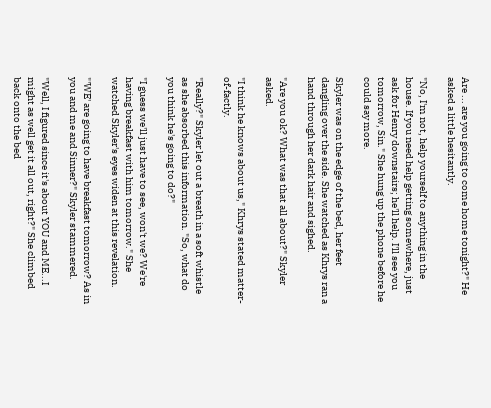Are ... are you going to come home tonight?" He asked a little hesitantly.

"No, I'm not, help yourself to anything in the house. If you need help getting somewhere, just ask for Henry downstairs; he'll help. I'll see you tomorrow, Sin." She hung up the phone before he could say more.

Skyler was on the edge of the bed, her feet dangling over the side. She watched as Khrys ran a hand through her dark hair and sighed.

"Are you ok? What was that all about?" Skyler asked.

"I think he knows about us," Khrys stated matter-of-factly.

"Really?" Skyler let out a breath in a soft whistle as she absorbed this information. "So, what do you think he's going to do?"

"I guess we'll just have to see, won't we? We're having breakfast with him tomorrow." She watched Skyler's eyes widen at this revelation.

"'WE' are going to have breakfast tomorrow? As in you and me and Sinner?" Skyler stammered.

"Well, I figured since it's about YOU and ME...I might as well get it all out, right?" She climbed back onto the bed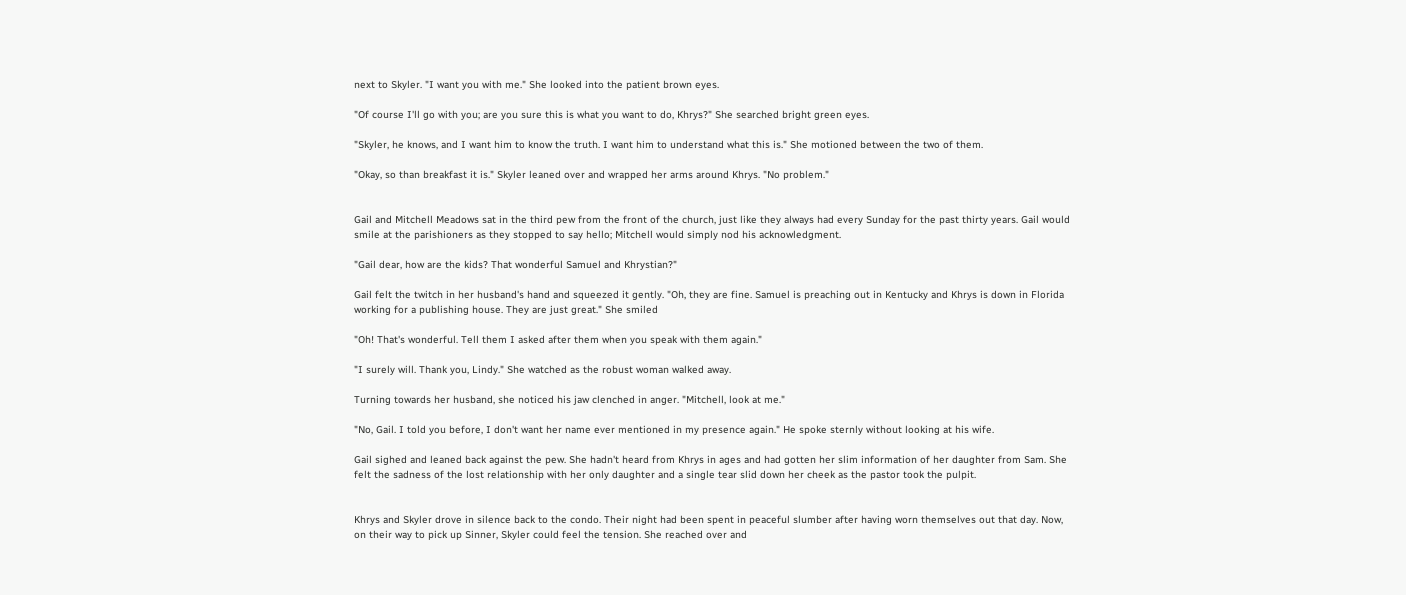next to Skyler. "I want you with me." She looked into the patient brown eyes.

"Of course I'll go with you; are you sure this is what you want to do, Khrys?" She searched bright green eyes.

"Skyler, he knows, and I want him to know the truth. I want him to understand what this is." She motioned between the two of them.

"Okay, so than breakfast it is." Skyler leaned over and wrapped her arms around Khrys. "No problem."


Gail and Mitchell Meadows sat in the third pew from the front of the church, just like they always had every Sunday for the past thirty years. Gail would smile at the parishioners as they stopped to say hello; Mitchell would simply nod his acknowledgment.

"Gail dear, how are the kids? That wonderful Samuel and Khrystian?"

Gail felt the twitch in her husband's hand and squeezed it gently. "Oh, they are fine. Samuel is preaching out in Kentucky and Khrys is down in Florida working for a publishing house. They are just great." She smiled

"Oh! That's wonderful. Tell them I asked after them when you speak with them again."

"I surely will. Thank you, Lindy." She watched as the robust woman walked away.

Turning towards her husband, she noticed his jaw clenched in anger. "Mitchell, look at me."

"No, Gail. I told you before, I don't want her name ever mentioned in my presence again." He spoke sternly without looking at his wife.

Gail sighed and leaned back against the pew. She hadn't heard from Khrys in ages and had gotten her slim information of her daughter from Sam. She felt the sadness of the lost relationship with her only daughter and a single tear slid down her cheek as the pastor took the pulpit.


Khrys and Skyler drove in silence back to the condo. Their night had been spent in peaceful slumber after having worn themselves out that day. Now, on their way to pick up Sinner, Skyler could feel the tension. She reached over and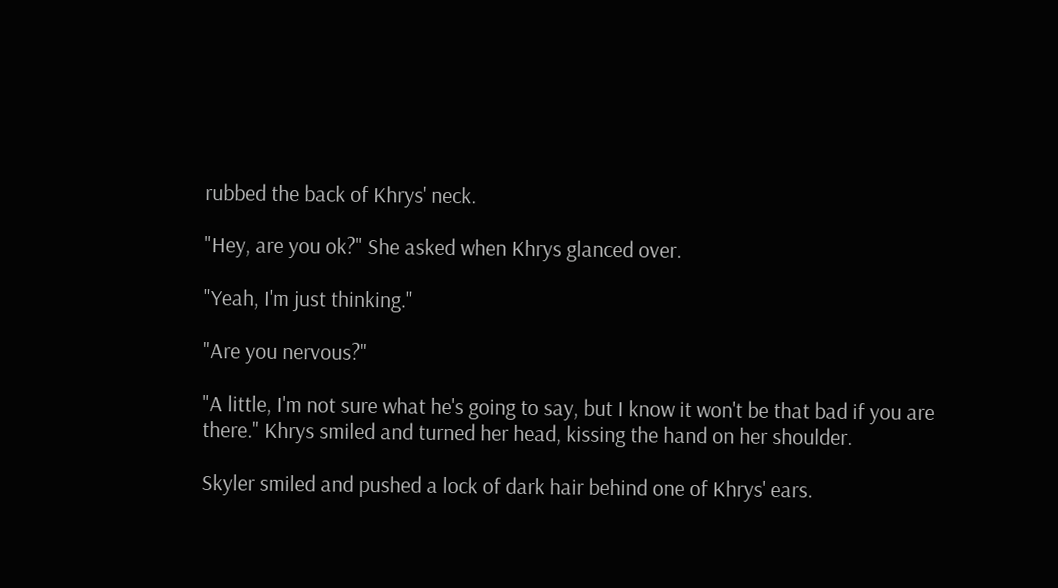rubbed the back of Khrys' neck.

"Hey, are you ok?" She asked when Khrys glanced over.

"Yeah, I'm just thinking."

"Are you nervous?"

"A little, I'm not sure what he's going to say, but I know it won't be that bad if you are there." Khrys smiled and turned her head, kissing the hand on her shoulder.

Skyler smiled and pushed a lock of dark hair behind one of Khrys' ears.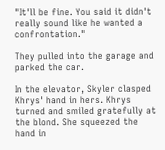"It'll be fine. You said it didn't really sound like he wanted a confrontation."

They pulled into the garage and parked the car.

In the elevator, Skyler clasped Khrys' hand in hers. Khrys turned and smiled gratefully at the blond. She squeezed the hand in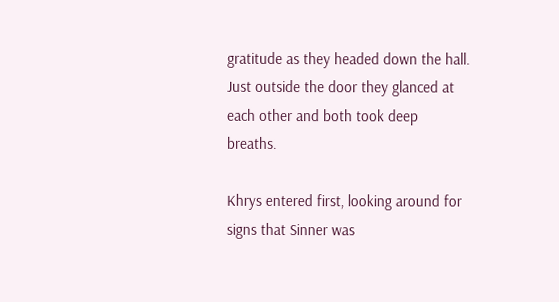gratitude as they headed down the hall. Just outside the door they glanced at each other and both took deep breaths.

Khrys entered first, looking around for signs that Sinner was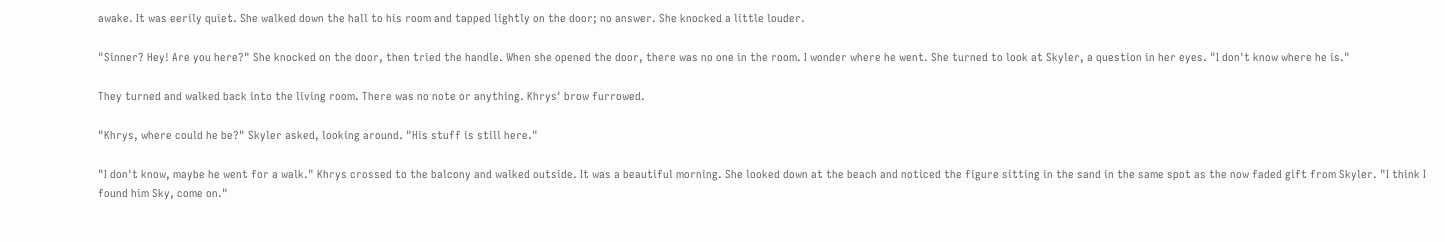awake. It was eerily quiet. She walked down the hall to his room and tapped lightly on the door; no answer. She knocked a little louder.

"Sinner? Hey! Are you here?" She knocked on the door, then tried the handle. When she opened the door, there was no one in the room. I wonder where he went. She turned to look at Skyler, a question in her eyes. "I don't know where he is."

They turned and walked back into the living room. There was no note or anything. Khrys' brow furrowed.

"Khrys, where could he be?" Skyler asked, looking around. "His stuff is still here."

"I don't know, maybe he went for a walk." Khrys crossed to the balcony and walked outside. It was a beautiful morning. She looked down at the beach and noticed the figure sitting in the sand in the same spot as the now faded gift from Skyler. "I think I found him Sky, come on."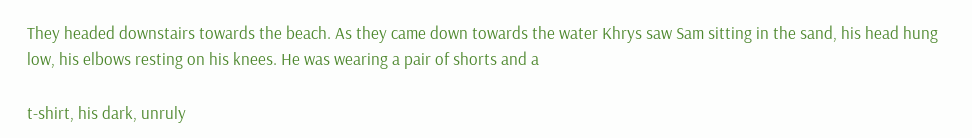They headed downstairs towards the beach. As they came down towards the water Khrys saw Sam sitting in the sand, his head hung low, his elbows resting on his knees. He was wearing a pair of shorts and a

t-shirt, his dark, unruly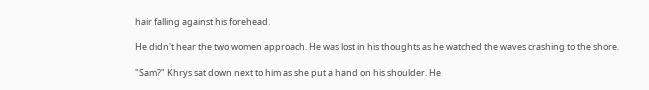hair falling against his forehead.

He didn't hear the two women approach. He was lost in his thoughts as he watched the waves crashing to the shore.

"Sam?" Khrys sat down next to him as she put a hand on his shoulder. He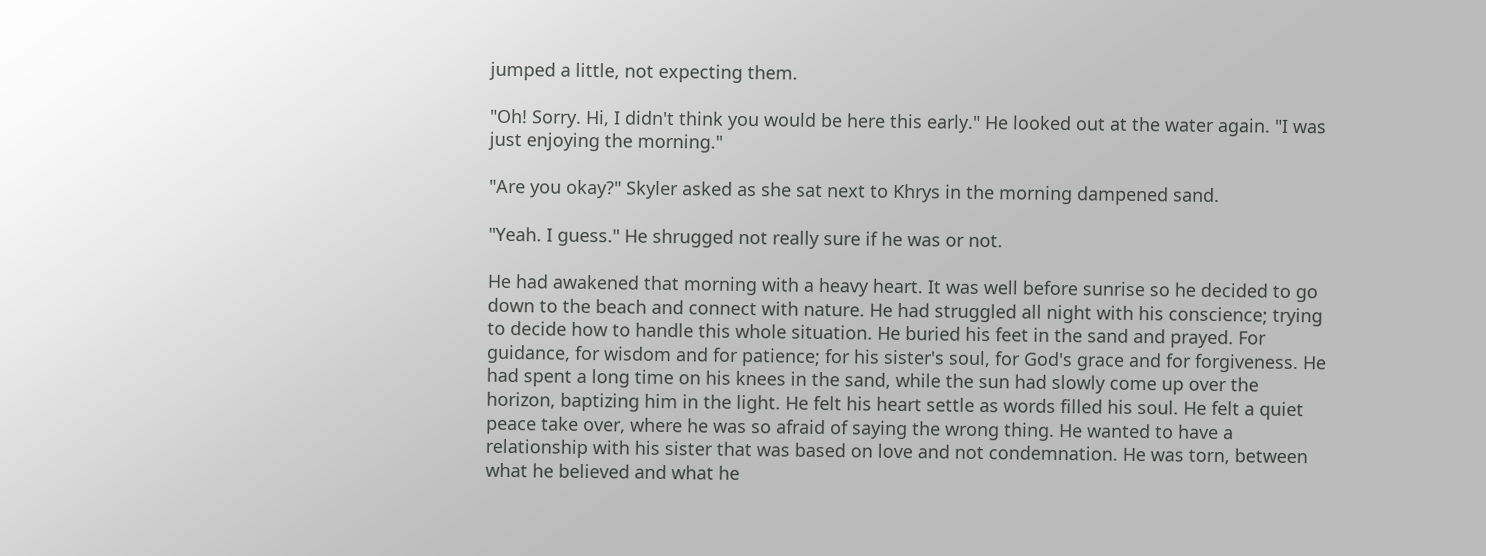jumped a little, not expecting them.

"Oh! Sorry. Hi, I didn't think you would be here this early." He looked out at the water again. "I was just enjoying the morning."

"Are you okay?" Skyler asked as she sat next to Khrys in the morning dampened sand.

"Yeah. I guess." He shrugged not really sure if he was or not.

He had awakened that morning with a heavy heart. It was well before sunrise so he decided to go down to the beach and connect with nature. He had struggled all night with his conscience; trying to decide how to handle this whole situation. He buried his feet in the sand and prayed. For guidance, for wisdom and for patience; for his sister's soul, for God's grace and for forgiveness. He had spent a long time on his knees in the sand, while the sun had slowly come up over the horizon, baptizing him in the light. He felt his heart settle as words filled his soul. He felt a quiet peace take over, where he was so afraid of saying the wrong thing. He wanted to have a relationship with his sister that was based on love and not condemnation. He was torn, between what he believed and what he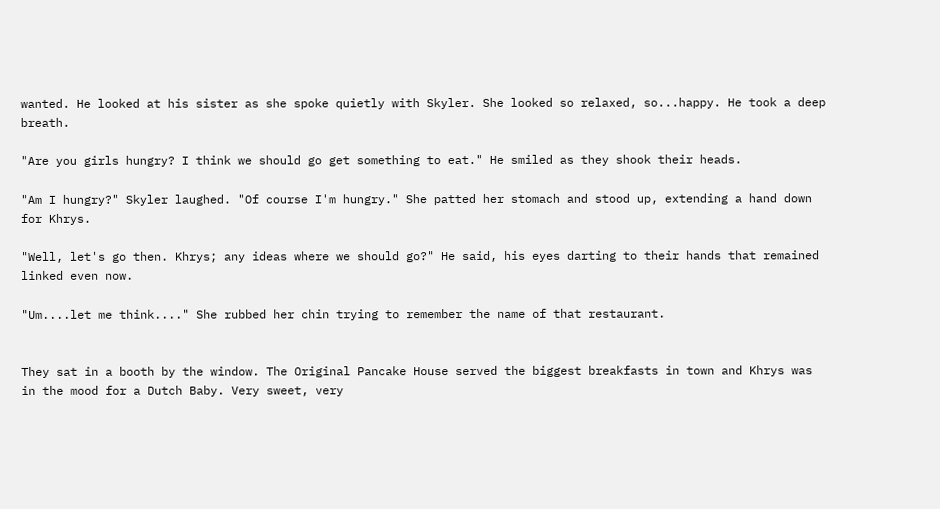wanted. He looked at his sister as she spoke quietly with Skyler. She looked so relaxed, so...happy. He took a deep breath.

"Are you girls hungry? I think we should go get something to eat." He smiled as they shook their heads.

"Am I hungry?" Skyler laughed. "Of course I'm hungry." She patted her stomach and stood up, extending a hand down for Khrys.

"Well, let's go then. Khrys; any ideas where we should go?" He said, his eyes darting to their hands that remained linked even now.

"Um....let me think...." She rubbed her chin trying to remember the name of that restaurant.


They sat in a booth by the window. The Original Pancake House served the biggest breakfasts in town and Khrys was in the mood for a Dutch Baby. Very sweet, very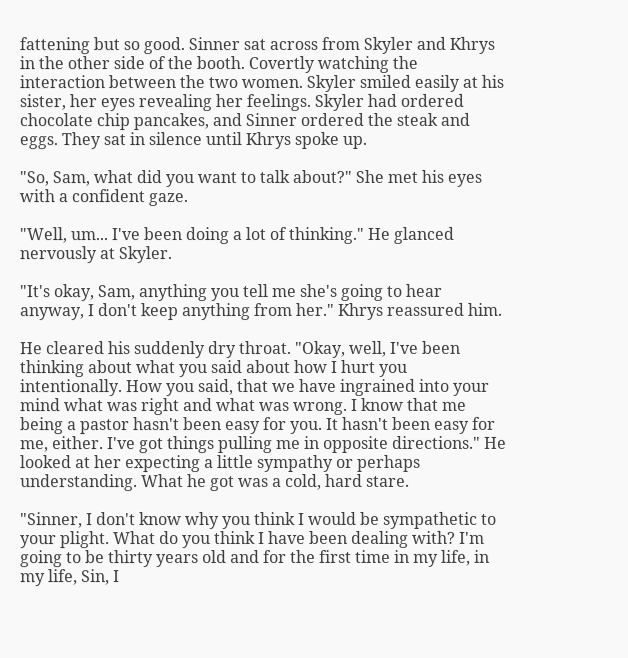fattening but so good. Sinner sat across from Skyler and Khrys in the other side of the booth. Covertly watching the interaction between the two women. Skyler smiled easily at his sister, her eyes revealing her feelings. Skyler had ordered chocolate chip pancakes, and Sinner ordered the steak and eggs. They sat in silence until Khrys spoke up.

"So, Sam, what did you want to talk about?" She met his eyes with a confident gaze.

"Well, um... I've been doing a lot of thinking." He glanced nervously at Skyler.

"It's okay, Sam, anything you tell me she's going to hear anyway, I don't keep anything from her." Khrys reassured him.

He cleared his suddenly dry throat. "Okay, well, I've been thinking about what you said about how I hurt you intentionally. How you said, that we have ingrained into your mind what was right and what was wrong. I know that me being a pastor hasn't been easy for you. It hasn't been easy for me, either. I've got things pulling me in opposite directions." He looked at her expecting a little sympathy or perhaps understanding. What he got was a cold, hard stare.

"Sinner, I don't know why you think I would be sympathetic to your plight. What do you think I have been dealing with? I'm going to be thirty years old and for the first time in my life, in my life, Sin, I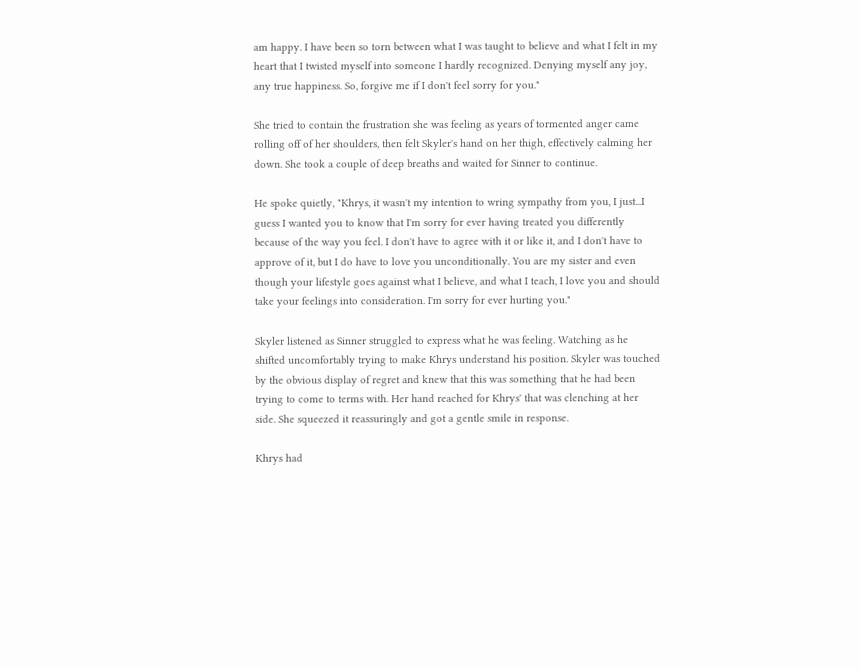am happy. I have been so torn between what I was taught to believe and what I felt in my heart that I twisted myself into someone I hardly recognized. Denying myself any joy, any true happiness. So, forgive me if I don't feel sorry for you."

She tried to contain the frustration she was feeling as years of tormented anger came rolling off of her shoulders, then felt Skyler's hand on her thigh, effectively calming her down. She took a couple of deep breaths and waited for Sinner to continue.

He spoke quietly, "Khrys, it wasn't my intention to wring sympathy from you, I just...I guess I wanted you to know that I'm sorry for ever having treated you differently because of the way you feel. I don't have to agree with it or like it, and I don't have to approve of it, but I do have to love you unconditionally. You are my sister and even though your lifestyle goes against what I believe, and what I teach, I love you and should take your feelings into consideration. I'm sorry for ever hurting you."

Skyler listened as Sinner struggled to express what he was feeling. Watching as he shifted uncomfortably trying to make Khrys understand his position. Skyler was touched by the obvious display of regret and knew that this was something that he had been trying to come to terms with. Her hand reached for Khrys' that was clenching at her side. She squeezed it reassuringly and got a gentle smile in response.

Khrys had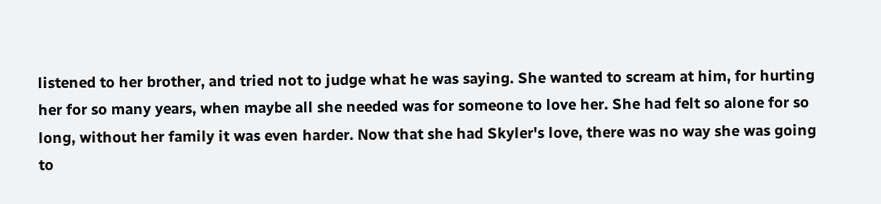listened to her brother, and tried not to judge what he was saying. She wanted to scream at him, for hurting her for so many years, when maybe all she needed was for someone to love her. She had felt so alone for so long, without her family it was even harder. Now that she had Skyler's love, there was no way she was going to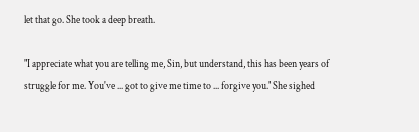let that go. She took a deep breath.

"I appreciate what you are telling me, Sin, but understand, this has been years of struggle for me. You've ... got to give me time to ... forgive you." She sighed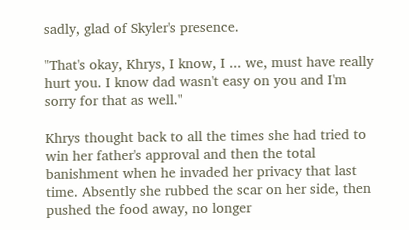sadly, glad of Skyler's presence.

"That's okay, Khrys, I know, I ... we, must have really hurt you. I know dad wasn't easy on you and I'm sorry for that as well."

Khrys thought back to all the times she had tried to win her father's approval and then the total banishment when he invaded her privacy that last time. Absently she rubbed the scar on her side, then pushed the food away, no longer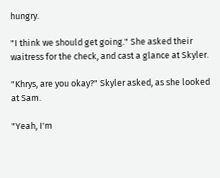hungry.

"I think we should get going." She asked their waitress for the check, and cast a glance at Skyler.

"Khrys, are you okay?" Skyler asked, as she looked at Sam.

"Yeah, I'm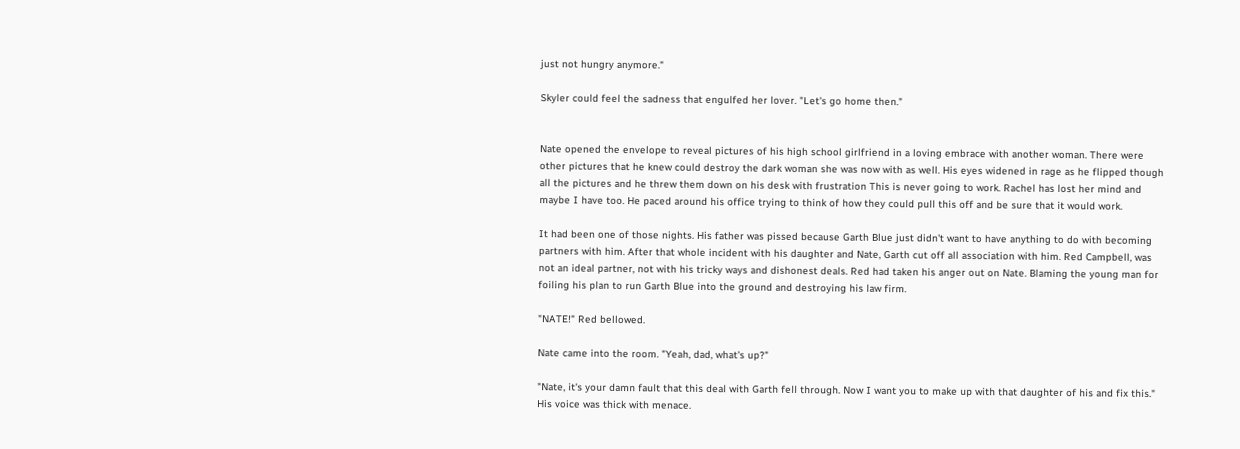just not hungry anymore."

Skyler could feel the sadness that engulfed her lover. "Let's go home then."


Nate opened the envelope to reveal pictures of his high school girlfriend in a loving embrace with another woman. There were other pictures that he knew could destroy the dark woman she was now with as well. His eyes widened in rage as he flipped though all the pictures and he threw them down on his desk with frustration This is never going to work. Rachel has lost her mind and maybe I have too. He paced around his office trying to think of how they could pull this off and be sure that it would work.

It had been one of those nights. His father was pissed because Garth Blue just didn't want to have anything to do with becoming partners with him. After that whole incident with his daughter and Nate, Garth cut off all association with him. Red Campbell, was not an ideal partner, not with his tricky ways and dishonest deals. Red had taken his anger out on Nate. Blaming the young man for foiling his plan to run Garth Blue into the ground and destroying his law firm.

"NATE!" Red bellowed.

Nate came into the room. "Yeah, dad, what's up?"

"Nate, it's your damn fault that this deal with Garth fell through. Now I want you to make up with that daughter of his and fix this." His voice was thick with menace.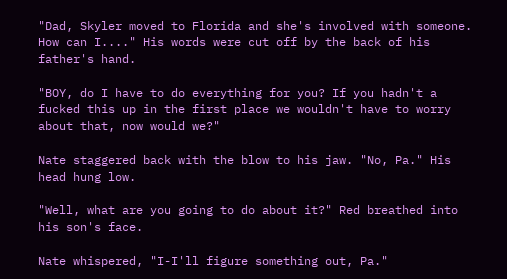"Dad, Skyler moved to Florida and she's involved with someone. How can I...." His words were cut off by the back of his father's hand.

"BOY, do I have to do everything for you? If you hadn't a fucked this up in the first place we wouldn't have to worry about that, now would we?"

Nate staggered back with the blow to his jaw. "No, Pa." His head hung low.

"Well, what are you going to do about it?" Red breathed into his son's face.

Nate whispered, "I-I'll figure something out, Pa."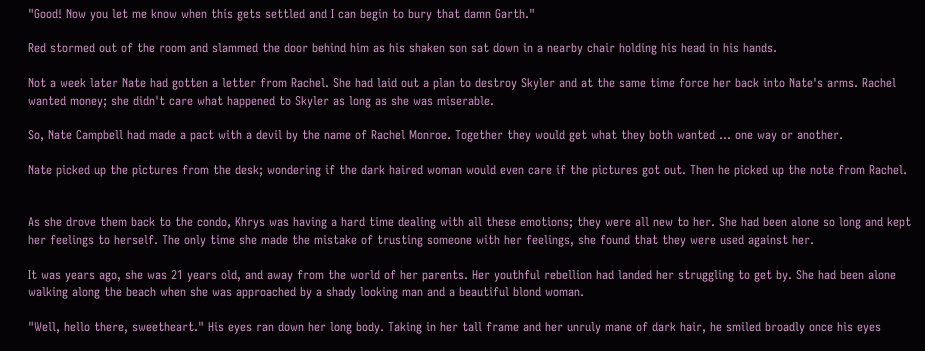"Good! Now you let me know when this gets settled and I can begin to bury that damn Garth."

Red stormed out of the room and slammed the door behind him as his shaken son sat down in a nearby chair holding his head in his hands.

Not a week later Nate had gotten a letter from Rachel. She had laid out a plan to destroy Skyler and at the same time force her back into Nate's arms. Rachel wanted money; she didn't care what happened to Skyler as long as she was miserable.

So, Nate Campbell had made a pact with a devil by the name of Rachel Monroe. Together they would get what they both wanted ... one way or another.

Nate picked up the pictures from the desk; wondering if the dark haired woman would even care if the pictures got out. Then he picked up the note from Rachel.


As she drove them back to the condo, Khrys was having a hard time dealing with all these emotions; they were all new to her. She had been alone so long and kept her feelings to herself. The only time she made the mistake of trusting someone with her feelings, she found that they were used against her.

It was years ago, she was 21 years old, and away from the world of her parents. Her youthful rebellion had landed her struggling to get by. She had been alone walking along the beach when she was approached by a shady looking man and a beautiful blond woman.

"Well, hello there, sweetheart." His eyes ran down her long body. Taking in her tall frame and her unruly mane of dark hair, he smiled broadly once his eyes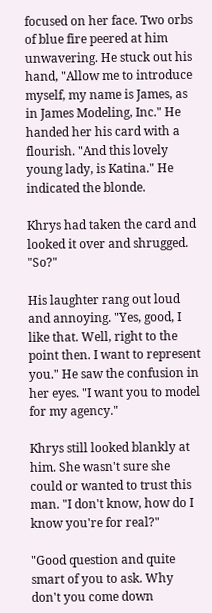focused on her face. Two orbs of blue fire peered at him unwavering. He stuck out his hand, "Allow me to introduce myself, my name is James, as in James Modeling, Inc." He handed her his card with a flourish. "And this lovely young lady, is Katina." He indicated the blonde.

Khrys had taken the card and looked it over and shrugged. "So?"

His laughter rang out loud and annoying. "Yes, good, I like that. Well, right to the point then. I want to represent you." He saw the confusion in her eyes. "I want you to model for my agency."

Khrys still looked blankly at him. She wasn't sure she could or wanted to trust this man. "I don't know, how do I know you're for real?"

"Good question and quite smart of you to ask. Why don't you come down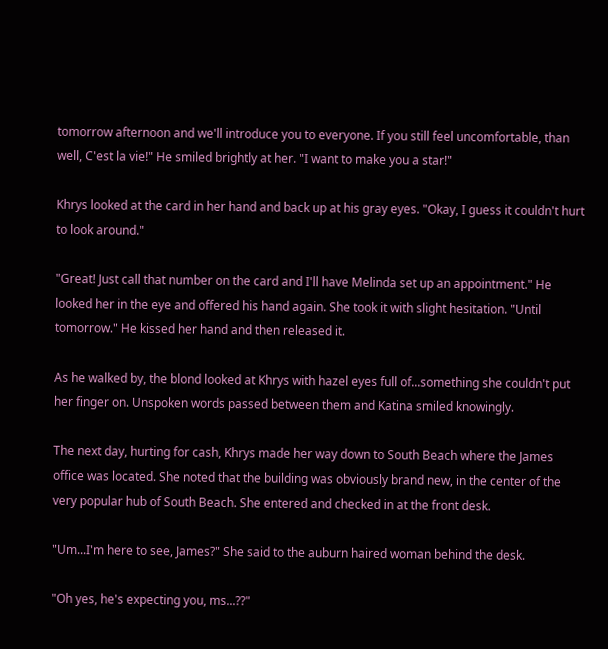tomorrow afternoon and we'll introduce you to everyone. If you still feel uncomfortable, than well, C'est la vie!" He smiled brightly at her. "I want to make you a star!"

Khrys looked at the card in her hand and back up at his gray eyes. "Okay, I guess it couldn't hurt to look around."

"Great! Just call that number on the card and I'll have Melinda set up an appointment." He looked her in the eye and offered his hand again. She took it with slight hesitation. "Until tomorrow." He kissed her hand and then released it.

As he walked by, the blond looked at Khrys with hazel eyes full of...something she couldn't put her finger on. Unspoken words passed between them and Katina smiled knowingly.

The next day, hurting for cash, Khrys made her way down to South Beach where the James office was located. She noted that the building was obviously brand new, in the center of the very popular hub of South Beach. She entered and checked in at the front desk.

"Um...I'm here to see, James?" She said to the auburn haired woman behind the desk.

"Oh yes, he's expecting you, ms...??"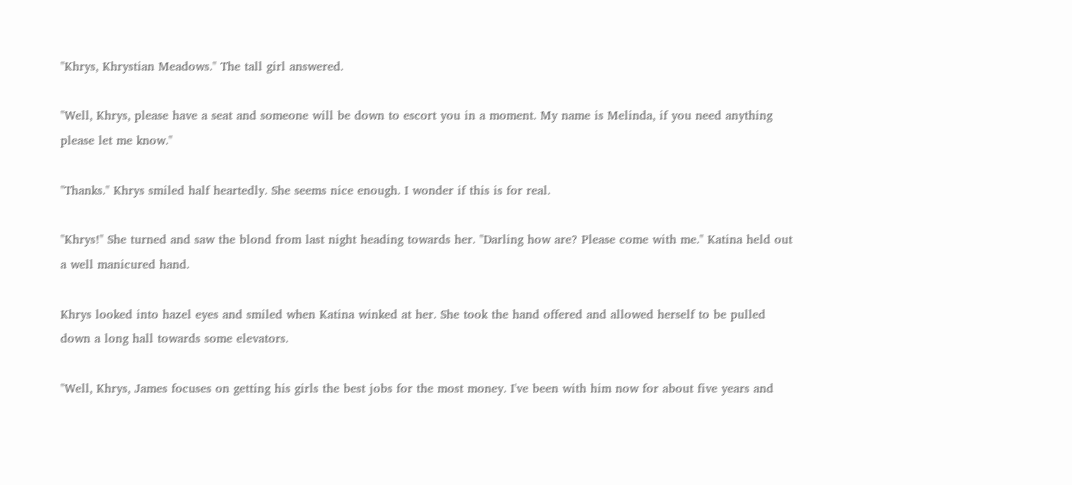"Khrys, Khrystian Meadows." The tall girl answered.

"Well, Khrys, please have a seat and someone will be down to escort you in a moment. My name is Melinda, if you need anything please let me know."

"Thanks." Khrys smiled half heartedly. She seems nice enough. I wonder if this is for real.

"Khrys!" She turned and saw the blond from last night heading towards her. "Darling how are? Please come with me." Katina held out a well manicured hand.

Khrys looked into hazel eyes and smiled when Katina winked at her. She took the hand offered and allowed herself to be pulled down a long hall towards some elevators.

"Well, Khrys, James focuses on getting his girls the best jobs for the most money. I've been with him now for about five years and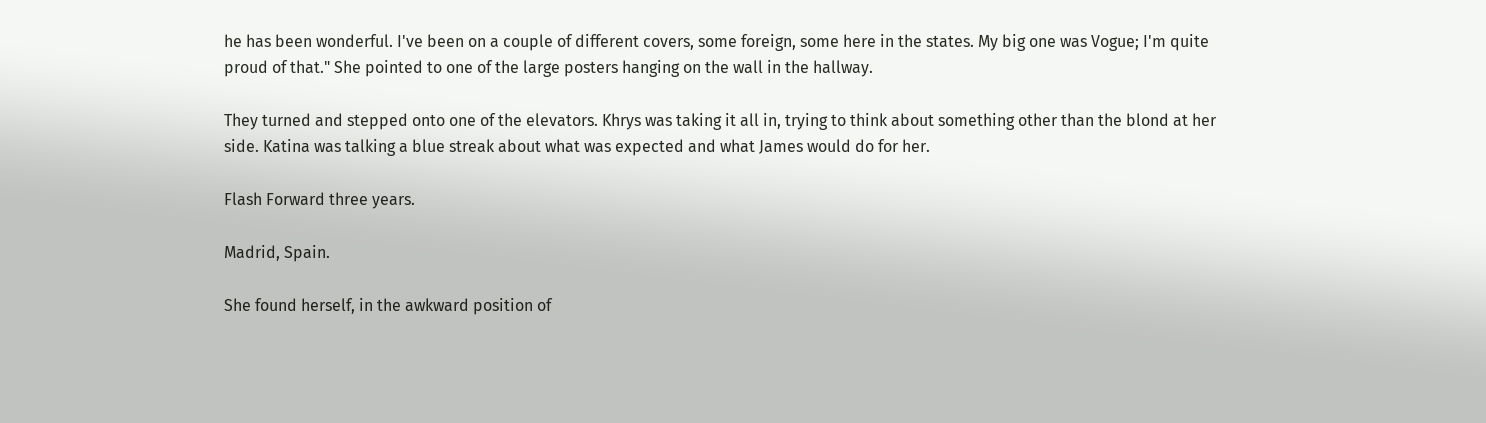he has been wonderful. I've been on a couple of different covers, some foreign, some here in the states. My big one was Vogue; I'm quite proud of that." She pointed to one of the large posters hanging on the wall in the hallway.

They turned and stepped onto one of the elevators. Khrys was taking it all in, trying to think about something other than the blond at her side. Katina was talking a blue streak about what was expected and what James would do for her.

Flash Forward three years.

Madrid, Spain.

She found herself, in the awkward position of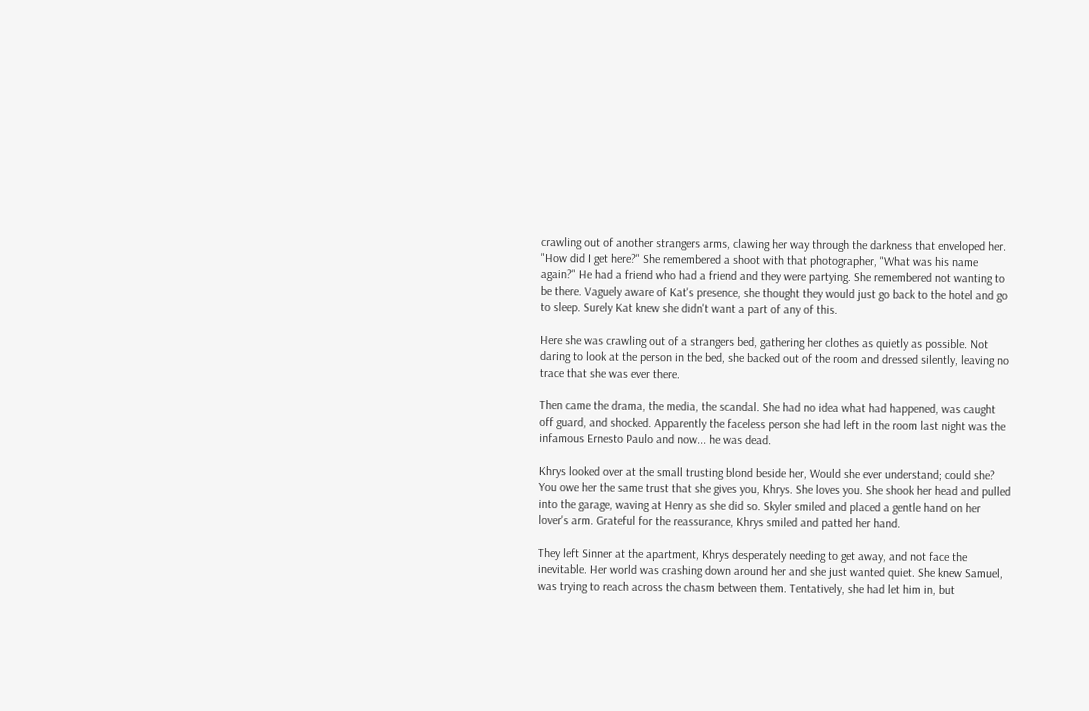crawling out of another strangers arms, clawing her way through the darkness that enveloped her. "How did I get here?" She remembered a shoot with that photographer, "What was his name again?" He had a friend who had a friend and they were partying. She remembered not wanting to be there. Vaguely aware of Kat's presence, she thought they would just go back to the hotel and go to sleep. Surely Kat knew she didn't want a part of any of this.

Here she was crawling out of a strangers bed, gathering her clothes as quietly as possible. Not daring to look at the person in the bed, she backed out of the room and dressed silently, leaving no trace that she was ever there.

Then came the drama, the media, the scandal. She had no idea what had happened, was caught off guard, and shocked. Apparently the faceless person she had left in the room last night was the infamous Ernesto Paulo and now... he was dead.

Khrys looked over at the small trusting blond beside her, Would she ever understand; could she? You owe her the same trust that she gives you, Khrys. She loves you. She shook her head and pulled into the garage, waving at Henry as she did so. Skyler smiled and placed a gentle hand on her lover's arm. Grateful for the reassurance, Khrys smiled and patted her hand.

They left Sinner at the apartment, Khrys desperately needing to get away, and not face the inevitable. Her world was crashing down around her and she just wanted quiet. She knew Samuel, was trying to reach across the chasm between them. Tentatively, she had let him in, but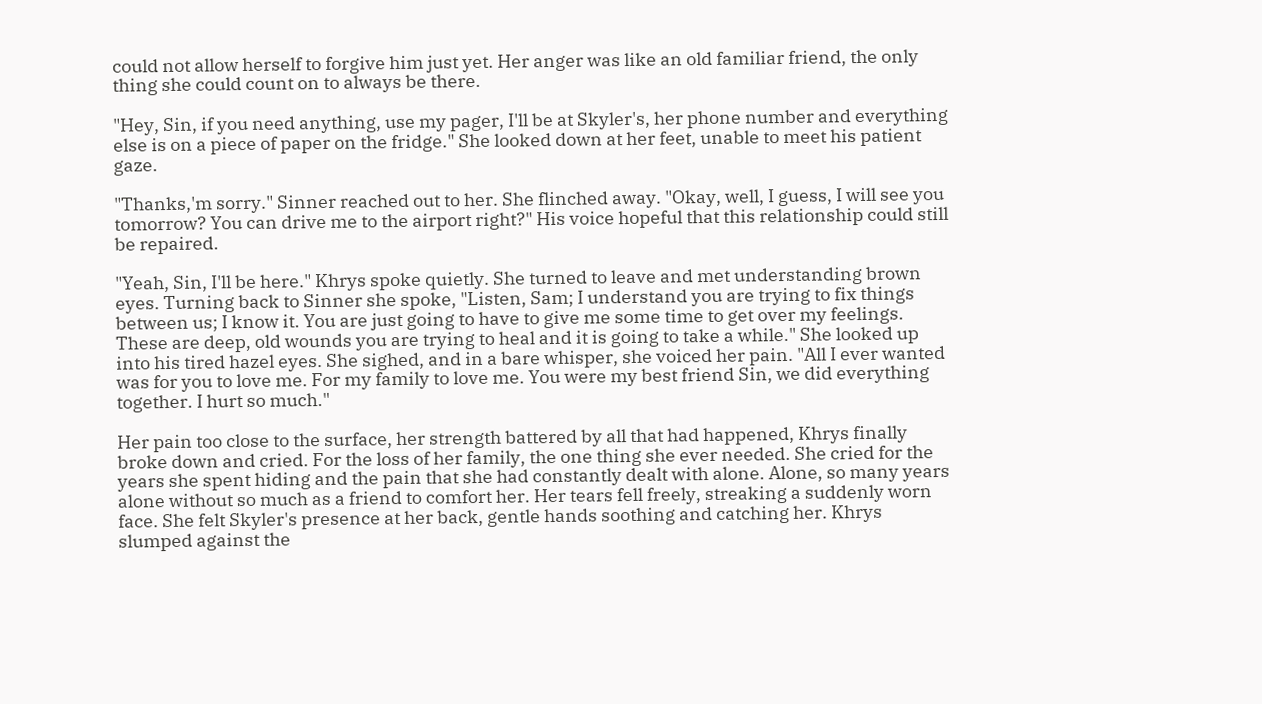could not allow herself to forgive him just yet. Her anger was like an old familiar friend, the only thing she could count on to always be there.

"Hey, Sin, if you need anything, use my pager, I'll be at Skyler's, her phone number and everything else is on a piece of paper on the fridge." She looked down at her feet, unable to meet his patient gaze.

"Thanks,'m sorry." Sinner reached out to her. She flinched away. "Okay, well, I guess, I will see you tomorrow? You can drive me to the airport right?" His voice hopeful that this relationship could still be repaired.

"Yeah, Sin, I'll be here." Khrys spoke quietly. She turned to leave and met understanding brown eyes. Turning back to Sinner she spoke, "Listen, Sam; I understand you are trying to fix things between us; I know it. You are just going to have to give me some time to get over my feelings. These are deep, old wounds you are trying to heal and it is going to take a while." She looked up into his tired hazel eyes. She sighed, and in a bare whisper, she voiced her pain. "All I ever wanted was for you to love me. For my family to love me. You were my best friend Sin, we did everything together. I hurt so much."

Her pain too close to the surface, her strength battered by all that had happened, Khrys finally broke down and cried. For the loss of her family, the one thing she ever needed. She cried for the years she spent hiding and the pain that she had constantly dealt with alone. Alone, so many years alone without so much as a friend to comfort her. Her tears fell freely, streaking a suddenly worn face. She felt Skyler's presence at her back, gentle hands soothing and catching her. Khrys slumped against the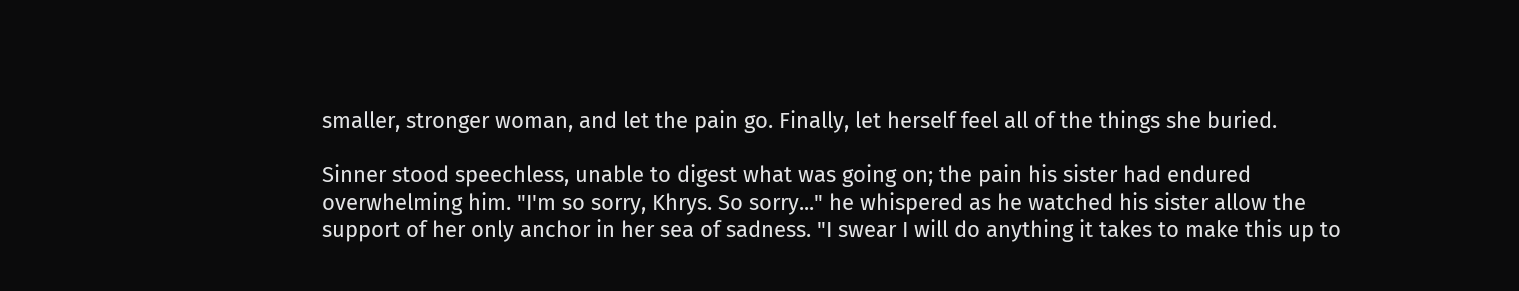smaller, stronger woman, and let the pain go. Finally, let herself feel all of the things she buried.

Sinner stood speechless, unable to digest what was going on; the pain his sister had endured overwhelming him. "I'm so sorry, Khrys. So sorry..." he whispered as he watched his sister allow the support of her only anchor in her sea of sadness. "I swear I will do anything it takes to make this up to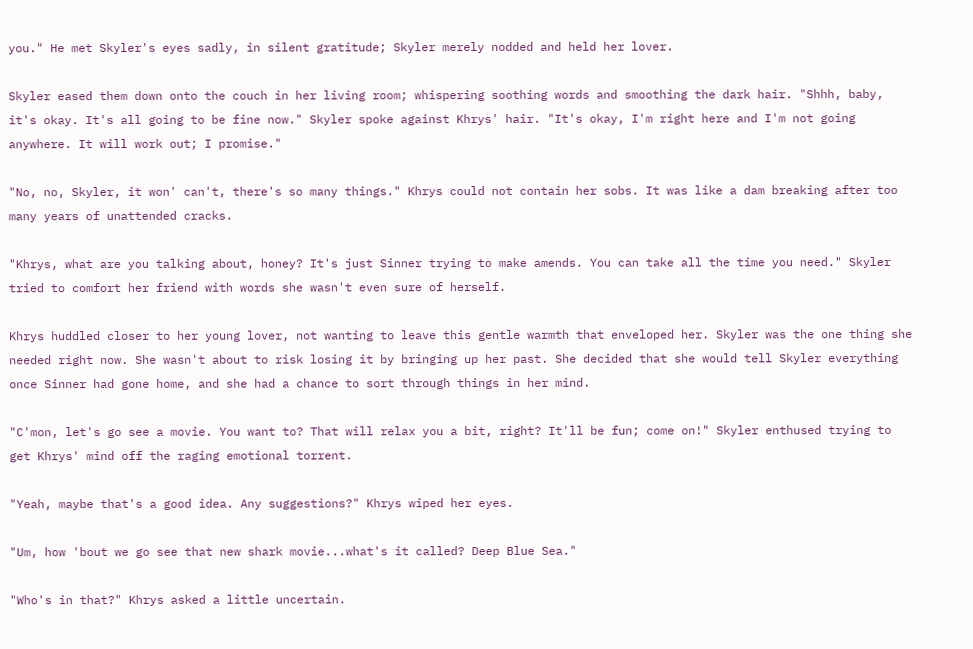you." He met Skyler's eyes sadly, in silent gratitude; Skyler merely nodded and held her lover.

Skyler eased them down onto the couch in her living room; whispering soothing words and smoothing the dark hair. "Shhh, baby, it's okay. It's all going to be fine now." Skyler spoke against Khrys' hair. "It's okay, I'm right here and I'm not going anywhere. It will work out; I promise."

"No, no, Skyler, it won' can't, there's so many things." Khrys could not contain her sobs. It was like a dam breaking after too many years of unattended cracks.

"Khrys, what are you talking about, honey? It's just Sinner trying to make amends. You can take all the time you need." Skyler tried to comfort her friend with words she wasn't even sure of herself.

Khrys huddled closer to her young lover, not wanting to leave this gentle warmth that enveloped her. Skyler was the one thing she needed right now. She wasn't about to risk losing it by bringing up her past. She decided that she would tell Skyler everything once Sinner had gone home, and she had a chance to sort through things in her mind.

"C'mon, let's go see a movie. You want to? That will relax you a bit, right? It'll be fun; come on!" Skyler enthused trying to get Khrys' mind off the raging emotional torrent.

"Yeah, maybe that's a good idea. Any suggestions?" Khrys wiped her eyes.

"Um, how 'bout we go see that new shark movie...what's it called? Deep Blue Sea."

"Who's in that?" Khrys asked a little uncertain.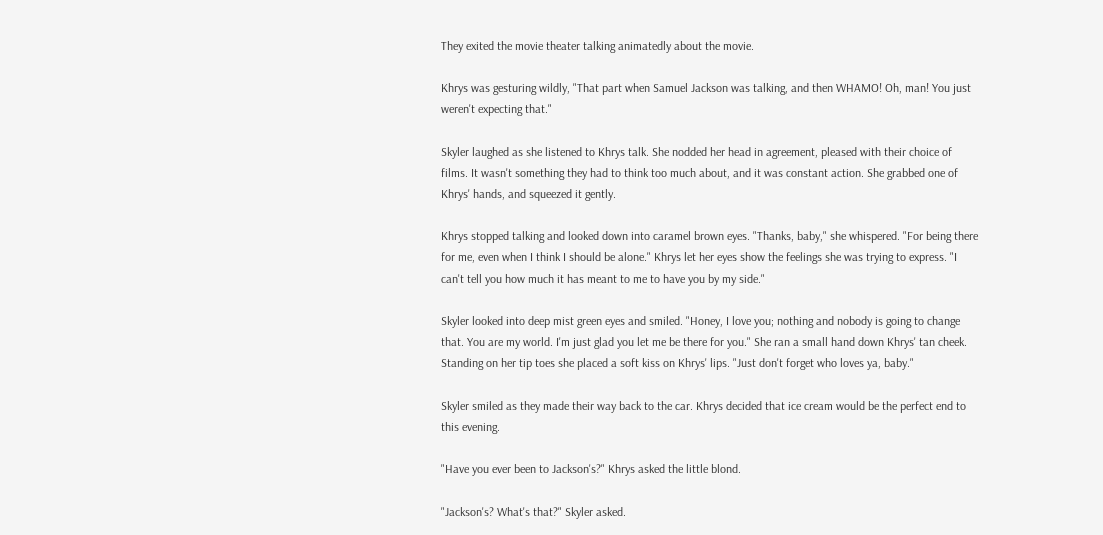They exited the movie theater talking animatedly about the movie.

Khrys was gesturing wildly, "That part when Samuel Jackson was talking, and then WHAMO! Oh, man! You just weren't expecting that."

Skyler laughed as she listened to Khrys talk. She nodded her head in agreement, pleased with their choice of films. It wasn't something they had to think too much about, and it was constant action. She grabbed one of Khrys' hands, and squeezed it gently.

Khrys stopped talking and looked down into caramel brown eyes. "Thanks, baby," she whispered. "For being there for me, even when I think I should be alone." Khrys let her eyes show the feelings she was trying to express. "I can't tell you how much it has meant to me to have you by my side."

Skyler looked into deep mist green eyes and smiled. "Honey, I love you; nothing and nobody is going to change that. You are my world. I'm just glad you let me be there for you." She ran a small hand down Khrys' tan cheek. Standing on her tip toes she placed a soft kiss on Khrys' lips. "Just don't forget who loves ya, baby."

Skyler smiled as they made their way back to the car. Khrys decided that ice cream would be the perfect end to this evening.

"Have you ever been to Jackson's?" Khrys asked the little blond.

"Jackson's? What's that?" Skyler asked.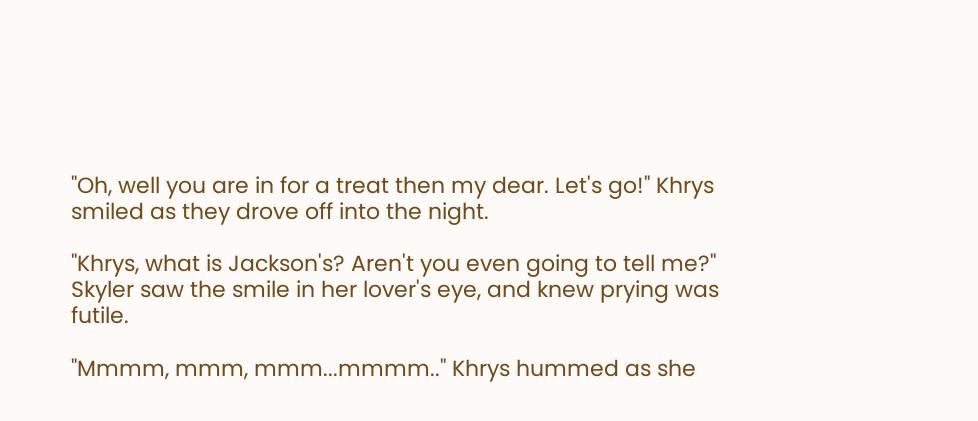"Oh, well you are in for a treat then my dear. Let's go!" Khrys smiled as they drove off into the night.

"Khrys, what is Jackson's? Aren't you even going to tell me?" Skyler saw the smile in her lover's eye, and knew prying was futile.

"Mmmm, mmm, mmm...mmmm.." Khrys hummed as she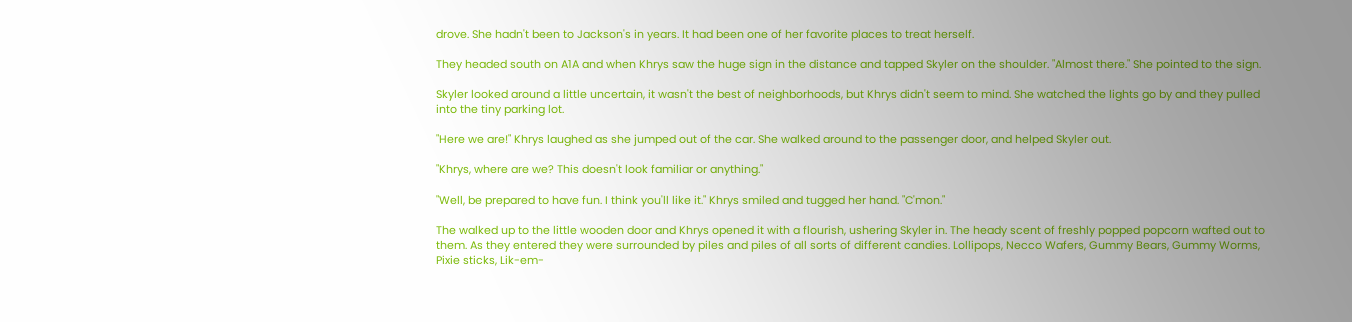drove. She hadn't been to Jackson's in years. It had been one of her favorite places to treat herself.

They headed south on A1A and when Khrys saw the huge sign in the distance and tapped Skyler on the shoulder. "Almost there." She pointed to the sign.

Skyler looked around a little uncertain, it wasn't the best of neighborhoods, but Khrys didn't seem to mind. She watched the lights go by and they pulled into the tiny parking lot.

"Here we are!" Khrys laughed as she jumped out of the car. She walked around to the passenger door, and helped Skyler out.

"Khrys, where are we? This doesn't look familiar or anything."

"Well, be prepared to have fun. I think you'll like it." Khrys smiled and tugged her hand. "C'mon."

The walked up to the little wooden door and Khrys opened it with a flourish, ushering Skyler in. The heady scent of freshly popped popcorn wafted out to them. As they entered they were surrounded by piles and piles of all sorts of different candies. Lollipops, Necco Wafers, Gummy Bears, Gummy Worms, Pixie sticks, Lik-em-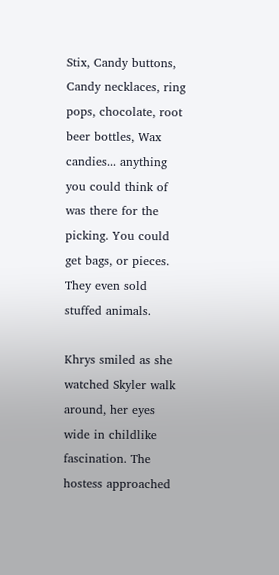Stix, Candy buttons, Candy necklaces, ring pops, chocolate, root beer bottles, Wax candies... anything you could think of was there for the picking. You could get bags, or pieces. They even sold stuffed animals.

Khrys smiled as she watched Skyler walk around, her eyes wide in childlike fascination. The hostess approached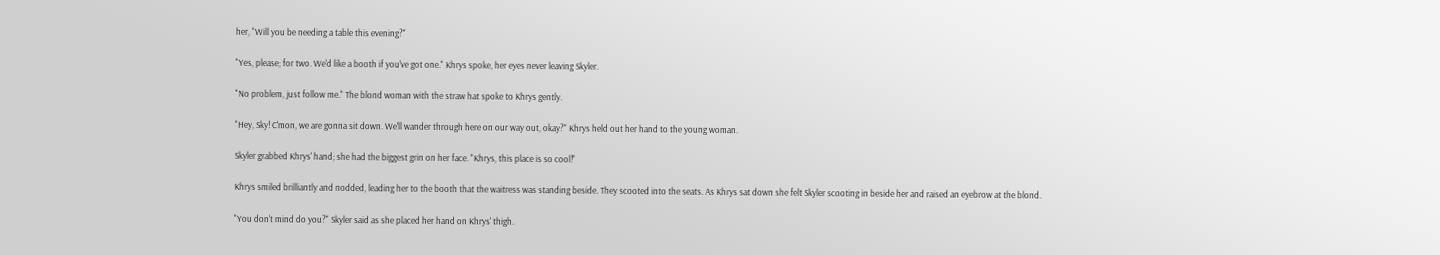her, "Will you be needing a table this evening?"

"Yes, please; for two. We'd like a booth if you've got one." Khrys spoke, her eyes never leaving Skyler.

"No problem, just follow me." The blond woman with the straw hat spoke to Khrys gently.

"Hey, Sky! C'mon, we are gonna sit down. We'll wander through here on our way out, okay?" Khrys held out her hand to the young woman.

Skyler grabbed Khrys' hand; she had the biggest grin on her face. "Khrys, this place is so cool!"

Khrys smiled brilliantly and nodded, leading her to the booth that the waitress was standing beside. They scooted into the seats. As Khrys sat down she felt Skyler scooting in beside her and raised an eyebrow at the blond.

"You don't mind do you?" Skyler said as she placed her hand on Khrys' thigh.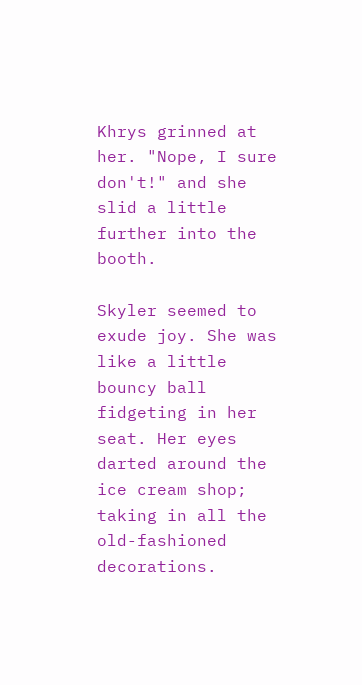Khrys grinned at her. "Nope, I sure don't!" and she slid a little further into the booth.

Skyler seemed to exude joy. She was like a little bouncy ball fidgeting in her seat. Her eyes darted around the ice cream shop; taking in all the old-fashioned decorations.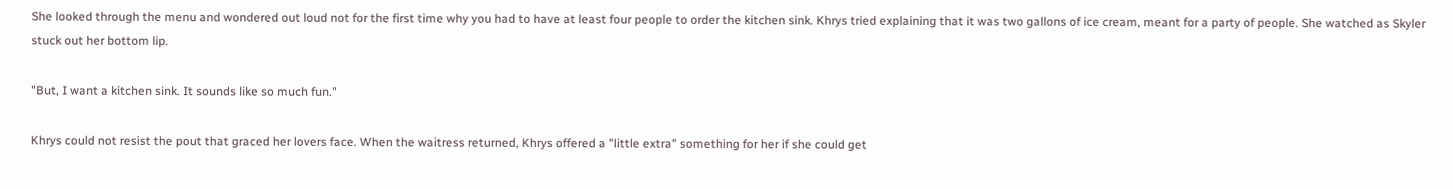She looked through the menu and wondered out loud not for the first time why you had to have at least four people to order the kitchen sink. Khrys tried explaining that it was two gallons of ice cream, meant for a party of people. She watched as Skyler stuck out her bottom lip.

"But, I want a kitchen sink. It sounds like so much fun."

Khrys could not resist the pout that graced her lovers face. When the waitress returned, Khrys offered a "little extra" something for her if she could get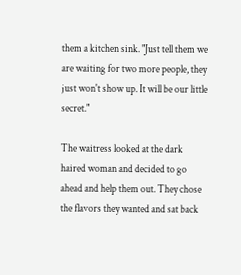them a kitchen sink. "Just tell them we are waiting for two more people, they just won't show up. It will be our little secret."

The waitress looked at the dark haired woman and decided to go ahead and help them out. They chose the flavors they wanted and sat back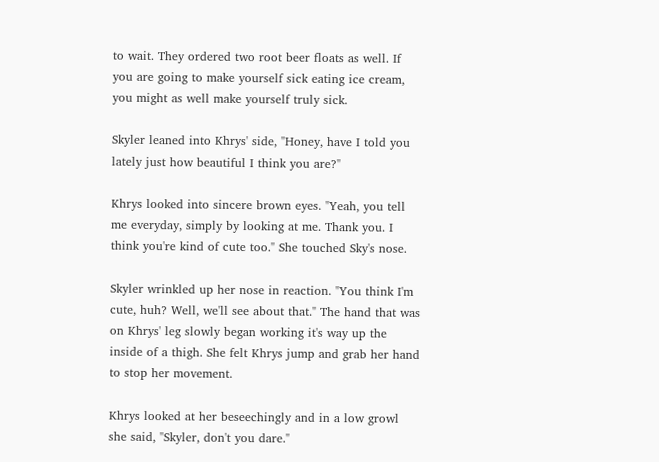to wait. They ordered two root beer floats as well. If you are going to make yourself sick eating ice cream, you might as well make yourself truly sick.

Skyler leaned into Khrys' side, "Honey, have I told you lately just how beautiful I think you are?"

Khrys looked into sincere brown eyes. "Yeah, you tell me everyday, simply by looking at me. Thank you. I think you're kind of cute too." She touched Sky's nose.

Skyler wrinkled up her nose in reaction. "You think I'm cute, huh? Well, we'll see about that." The hand that was on Khrys' leg slowly began working it's way up the inside of a thigh. She felt Khrys jump and grab her hand to stop her movement.

Khrys looked at her beseechingly and in a low growl she said, "Skyler, don't you dare."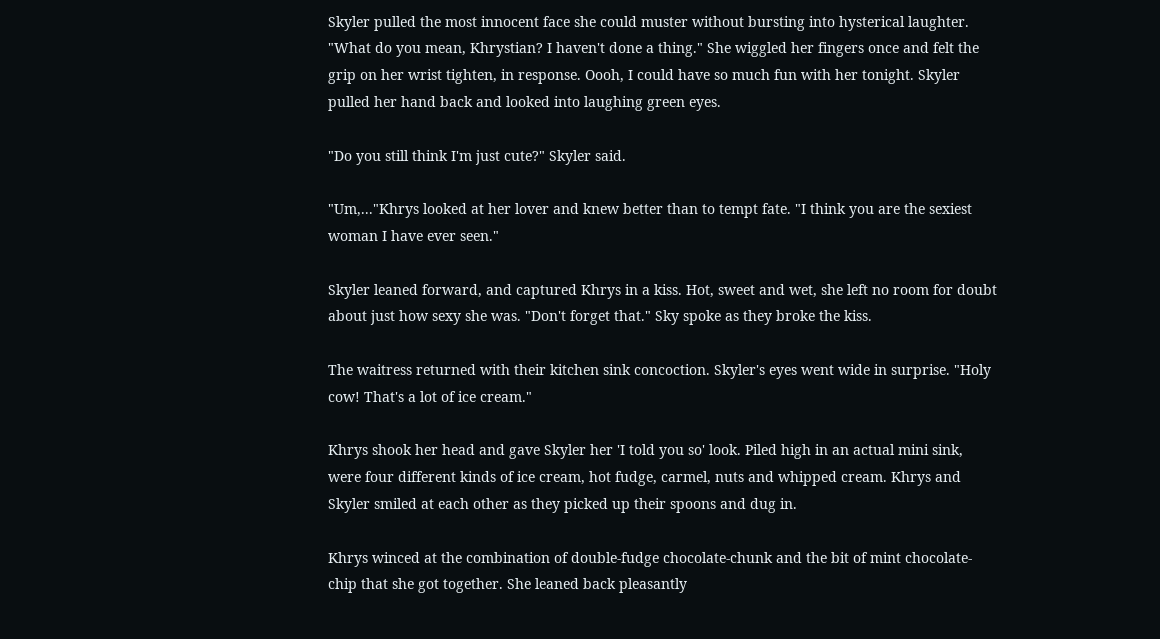Skyler pulled the most innocent face she could muster without bursting into hysterical laughter. "What do you mean, Khrystian? I haven't done a thing." She wiggled her fingers once and felt the grip on her wrist tighten, in response. Oooh, I could have so much fun with her tonight. Skyler pulled her hand back and looked into laughing green eyes.

"Do you still think I'm just cute?" Skyler said.

"Um,..."Khrys looked at her lover and knew better than to tempt fate. "I think you are the sexiest woman I have ever seen."

Skyler leaned forward, and captured Khrys in a kiss. Hot, sweet and wet, she left no room for doubt about just how sexy she was. "Don't forget that." Sky spoke as they broke the kiss.

The waitress returned with their kitchen sink concoction. Skyler's eyes went wide in surprise. "Holy cow! That's a lot of ice cream."

Khrys shook her head and gave Skyler her 'I told you so' look. Piled high in an actual mini sink, were four different kinds of ice cream, hot fudge, carmel, nuts and whipped cream. Khrys and Skyler smiled at each other as they picked up their spoons and dug in.

Khrys winced at the combination of double-fudge chocolate-chunk and the bit of mint chocolate-chip that she got together. She leaned back pleasantly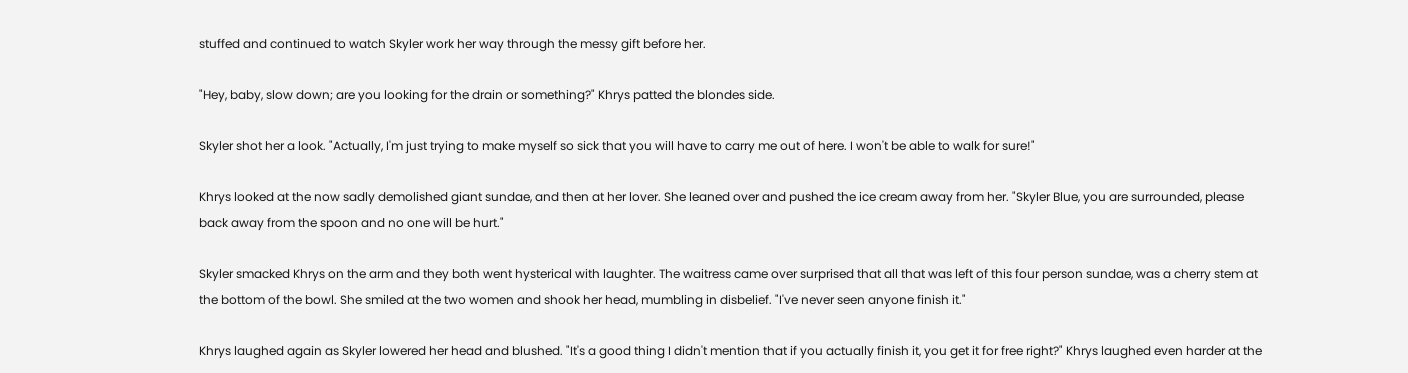stuffed and continued to watch Skyler work her way through the messy gift before her.

"Hey, baby, slow down; are you looking for the drain or something?" Khrys patted the blondes side.

Skyler shot her a look. "Actually, I'm just trying to make myself so sick that you will have to carry me out of here. I won't be able to walk for sure!"

Khrys looked at the now sadly demolished giant sundae, and then at her lover. She leaned over and pushed the ice cream away from her. "Skyler Blue, you are surrounded, please back away from the spoon and no one will be hurt."

Skyler smacked Khrys on the arm and they both went hysterical with laughter. The waitress came over surprised that all that was left of this four person sundae, was a cherry stem at the bottom of the bowl. She smiled at the two women and shook her head, mumbling in disbelief. "I've never seen anyone finish it."

Khrys laughed again as Skyler lowered her head and blushed. "It's a good thing I didn't mention that if you actually finish it, you get it for free right?" Khrys laughed even harder at the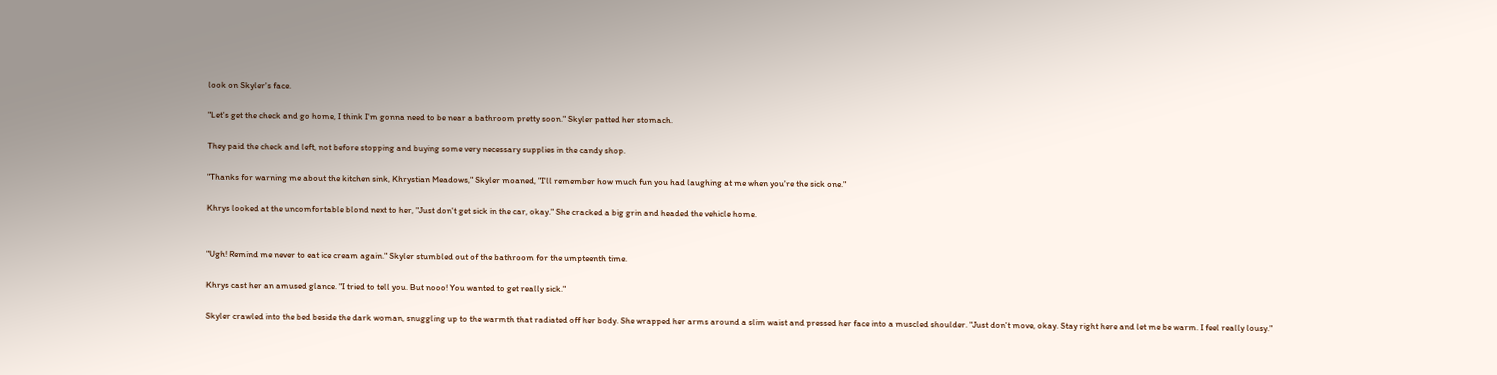look on Skyler's face.

"Let's get the check and go home, I think I'm gonna need to be near a bathroom pretty soon." Skyler patted her stomach.

They paid the check and left, not before stopping and buying some very necessary supplies in the candy shop.

"Thanks for warning me about the kitchen sink, Khrystian Meadows," Skyler moaned, "I'll remember how much fun you had laughing at me when you're the sick one."

Khrys looked at the uncomfortable blond next to her, "Just don't get sick in the car, okay." She cracked a big grin and headed the vehicle home.


"Ugh! Remind me never to eat ice cream again." Skyler stumbled out of the bathroom for the umpteenth time.

Khrys cast her an amused glance. "I tried to tell you. But nooo! You wanted to get really sick."

Skyler crawled into the bed beside the dark woman, snuggling up to the warmth that radiated off her body. She wrapped her arms around a slim waist and pressed her face into a muscled shoulder. "Just don't move, okay. Stay right here and let me be warm. I feel really lousy."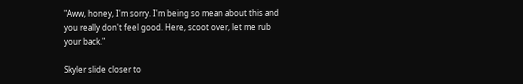"Aww, honey, I'm sorry. I'm being so mean about this and you really don't feel good. Here, scoot over, let me rub your back."

Skyler slide closer to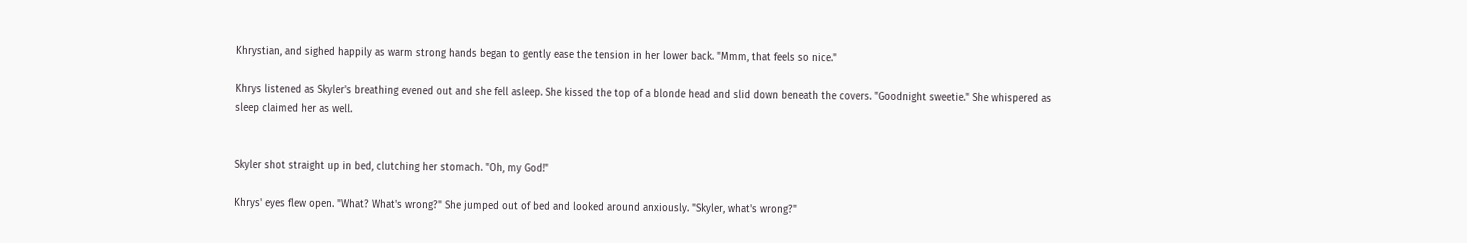Khrystian, and sighed happily as warm strong hands began to gently ease the tension in her lower back. "Mmm, that feels so nice."

Khrys listened as Skyler's breathing evened out and she fell asleep. She kissed the top of a blonde head and slid down beneath the covers. "Goodnight sweetie." She whispered as sleep claimed her as well.


Skyler shot straight up in bed, clutching her stomach. "Oh, my God!"

Khrys' eyes flew open. "What? What's wrong?" She jumped out of bed and looked around anxiously. "Skyler, what's wrong?"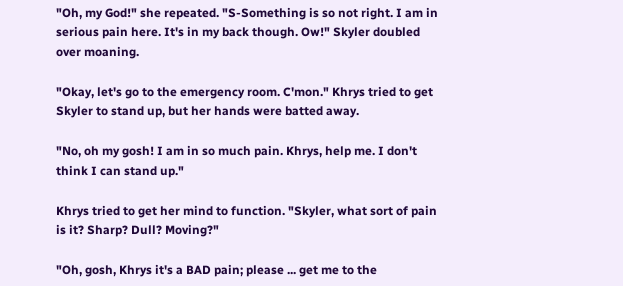"Oh, my God!" she repeated. "S-Something is so not right. I am in serious pain here. It's in my back though. Ow!" Skyler doubled over moaning.

"Okay, let's go to the emergency room. C'mon." Khrys tried to get Skyler to stand up, but her hands were batted away.

"No, oh my gosh! I am in so much pain. Khrys, help me. I don't think I can stand up."

Khrys tried to get her mind to function. "Skyler, what sort of pain is it? Sharp? Dull? Moving?"

"Oh, gosh, Khrys it's a BAD pain; please ... get me to the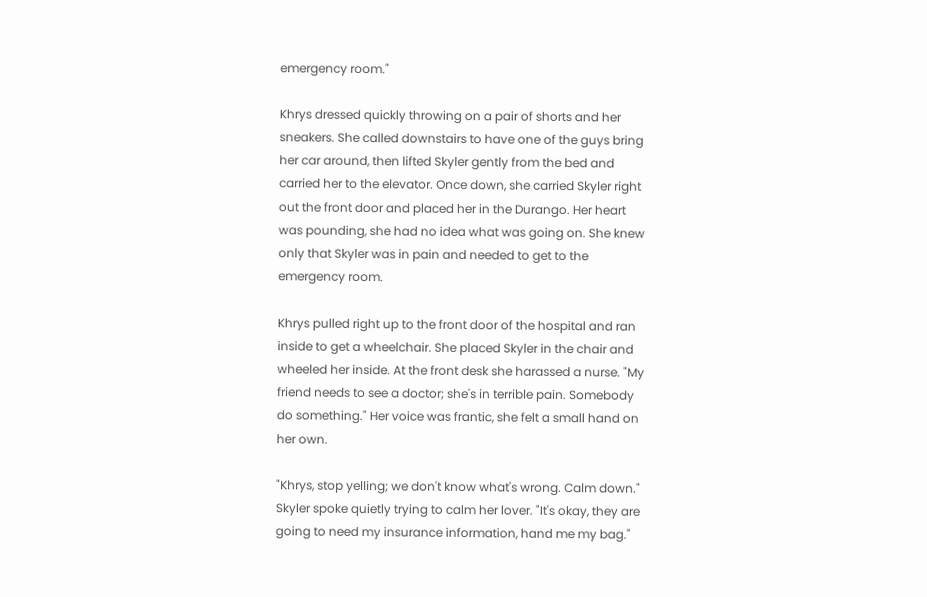emergency room."

Khrys dressed quickly throwing on a pair of shorts and her sneakers. She called downstairs to have one of the guys bring her car around, then lifted Skyler gently from the bed and carried her to the elevator. Once down, she carried Skyler right out the front door and placed her in the Durango. Her heart was pounding, she had no idea what was going on. She knew only that Skyler was in pain and needed to get to the emergency room.

Khrys pulled right up to the front door of the hospital and ran inside to get a wheelchair. She placed Skyler in the chair and wheeled her inside. At the front desk she harassed a nurse. "My friend needs to see a doctor; she's in terrible pain. Somebody do something." Her voice was frantic, she felt a small hand on her own.

"Khrys, stop yelling; we don't know what's wrong. Calm down." Skyler spoke quietly trying to calm her lover. "It's okay, they are going to need my insurance information, hand me my bag."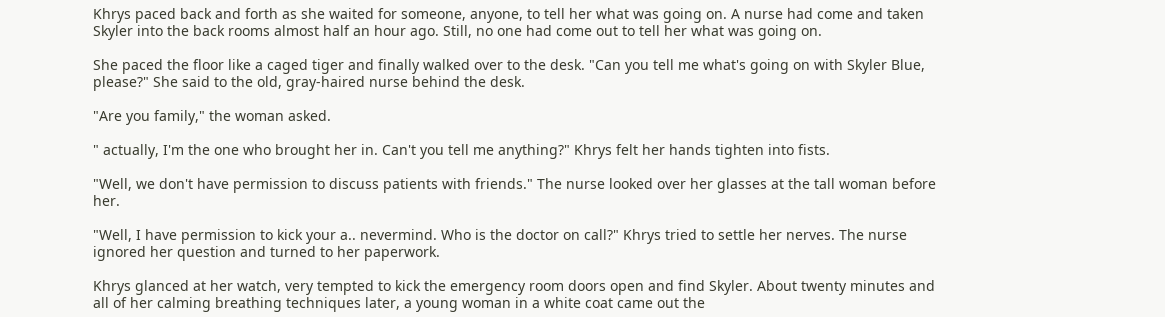Khrys paced back and forth as she waited for someone, anyone, to tell her what was going on. A nurse had come and taken Skyler into the back rooms almost half an hour ago. Still, no one had come out to tell her what was going on.

She paced the floor like a caged tiger and finally walked over to the desk. "Can you tell me what's going on with Skyler Blue, please?" She said to the old, gray-haired nurse behind the desk.

"Are you family," the woman asked.

" actually, I'm the one who brought her in. Can't you tell me anything?" Khrys felt her hands tighten into fists.

"Well, we don't have permission to discuss patients with friends." The nurse looked over her glasses at the tall woman before her.

"Well, I have permission to kick your a.. nevermind. Who is the doctor on call?" Khrys tried to settle her nerves. The nurse ignored her question and turned to her paperwork.

Khrys glanced at her watch, very tempted to kick the emergency room doors open and find Skyler. About twenty minutes and all of her calming breathing techniques later, a young woman in a white coat came out the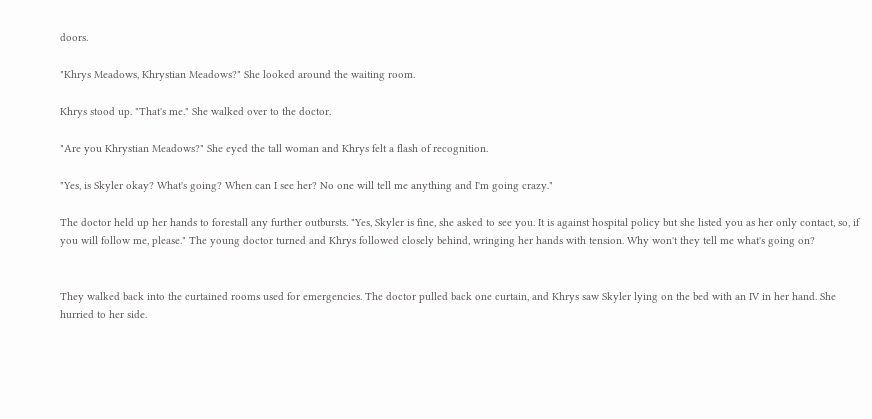doors.

"Khrys Meadows, Khrystian Meadows?" She looked around the waiting room.

Khrys stood up. "That's me." She walked over to the doctor.

"Are you Khrystian Meadows?" She eyed the tall woman and Khrys felt a flash of recognition.

"Yes, is Skyler okay? What's going? When can I see her? No one will tell me anything and I'm going crazy."

The doctor held up her hands to forestall any further outbursts. "Yes, Skyler is fine, she asked to see you. It is against hospital policy but she listed you as her only contact, so, if you will follow me, please." The young doctor turned and Khrys followed closely behind, wringing her hands with tension. Why won't they tell me what's going on?


They walked back into the curtained rooms used for emergencies. The doctor pulled back one curtain, and Khrys saw Skyler lying on the bed with an IV in her hand. She hurried to her side.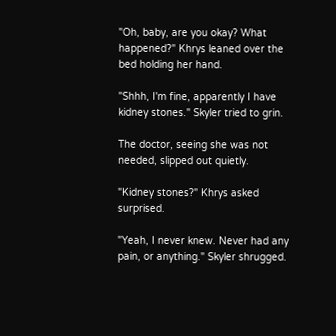"Oh, baby, are you okay? What happened?" Khrys leaned over the bed holding her hand.

"Shhh, I'm fine, apparently I have kidney stones." Skyler tried to grin.

The doctor, seeing she was not needed, slipped out quietly.

"Kidney stones?" Khrys asked surprised.

"Yeah, I never knew. Never had any pain, or anything." Skyler shrugged.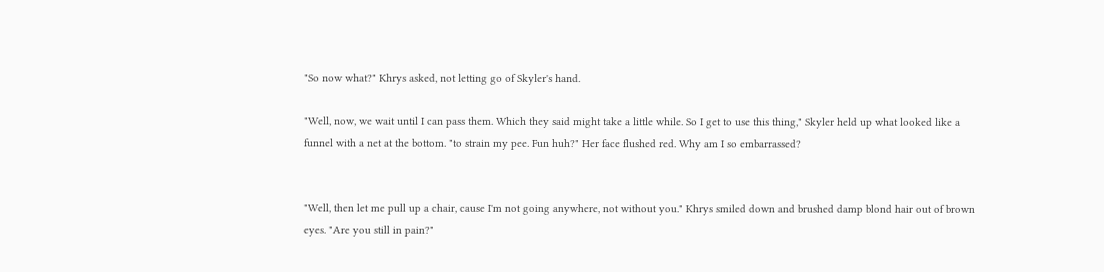"So now what?" Khrys asked, not letting go of Skyler's hand.

"Well, now, we wait until I can pass them. Which they said might take a little while. So I get to use this thing," Skyler held up what looked like a funnel with a net at the bottom. "to strain my pee. Fun huh?" Her face flushed red. Why am I so embarrassed?


"Well, then let me pull up a chair, cause I'm not going anywhere, not without you." Khrys smiled down and brushed damp blond hair out of brown eyes. "Are you still in pain?"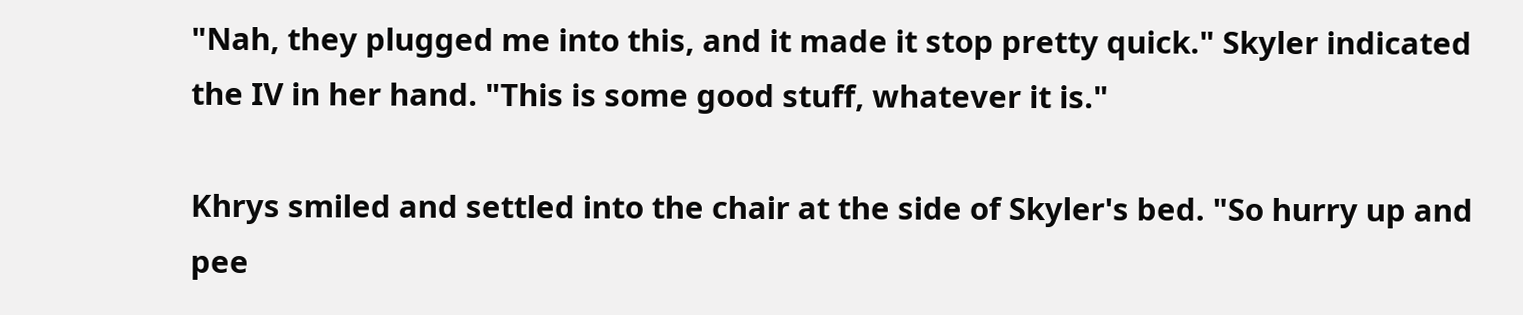"Nah, they plugged me into this, and it made it stop pretty quick." Skyler indicated the IV in her hand. "This is some good stuff, whatever it is."

Khrys smiled and settled into the chair at the side of Skyler's bed. "So hurry up and pee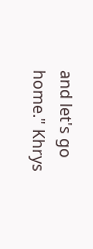and let's go home." Khrys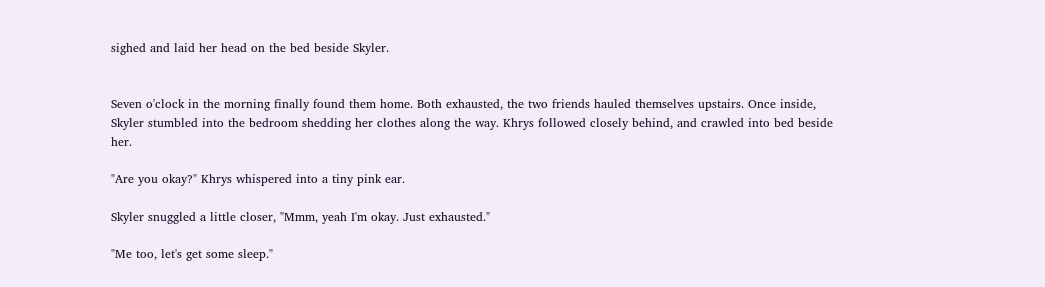sighed and laid her head on the bed beside Skyler.


Seven o'clock in the morning finally found them home. Both exhausted, the two friends hauled themselves upstairs. Once inside, Skyler stumbled into the bedroom shedding her clothes along the way. Khrys followed closely behind, and crawled into bed beside her.

"Are you okay?" Khrys whispered into a tiny pink ear.

Skyler snuggled a little closer, "Mmm, yeah I'm okay. Just exhausted."

"Me too, let's get some sleep."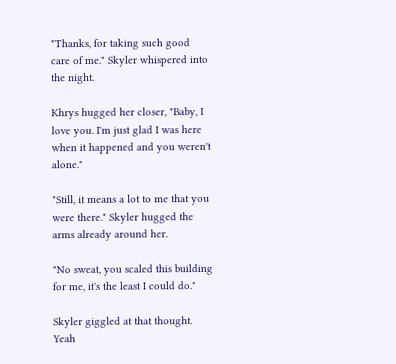"Thanks, for taking such good care of me." Skyler whispered into the night.

Khrys hugged her closer, "Baby, I love you. I'm just glad I was here when it happened and you weren't alone."

"Still, it means a lot to me that you were there." Skyler hugged the arms already around her.

"No sweat, you scaled this building for me, it's the least I could do."

Skyler giggled at that thought. Yeah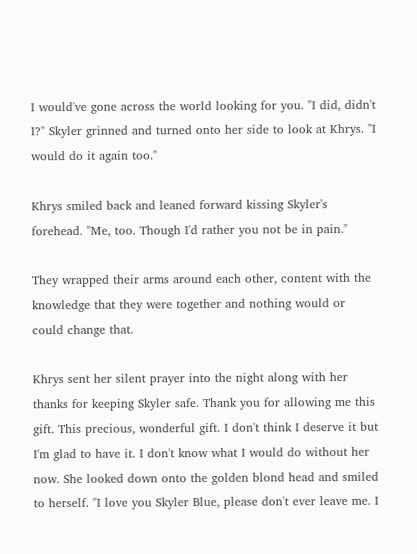I would've gone across the world looking for you. "I did, didn't I?" Skyler grinned and turned onto her side to look at Khrys. "I would do it again too."

Khrys smiled back and leaned forward kissing Skyler's forehead. "Me, too. Though I'd rather you not be in pain."

They wrapped their arms around each other, content with the knowledge that they were together and nothing would or could change that.

Khrys sent her silent prayer into the night along with her thanks for keeping Skyler safe. Thank you for allowing me this gift. This precious, wonderful gift. I don't think I deserve it but I'm glad to have it. I don't know what I would do without her now. She looked down onto the golden blond head and smiled to herself. "I love you Skyler Blue, please don't ever leave me. I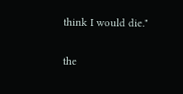think I would die."

the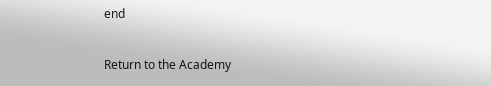end

Return to the Academy